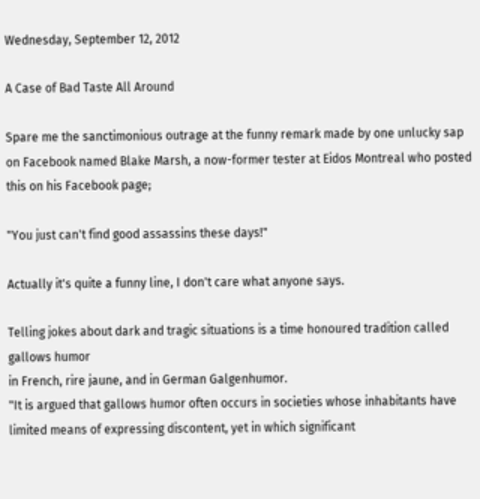Wednesday, September 12, 2012

A Case of Bad Taste All Around

Spare me the sanctimonious outrage at the funny remark made by one unlucky sap on Facebook named Blake Marsh, a now-former tester at Eidos Montreal who posted this on his Facebook page;

"You just can't find good assassins these days!"

Actually it's quite a funny line, I don't care what anyone says.

Telling jokes about dark and tragic situations is a time honoured tradition called gallows humor
in French, rire jaune, and in German Galgenhumor.
"It is argued that gallows humor often occurs in societies whose inhabitants have limited means of expressing discontent, yet in which significant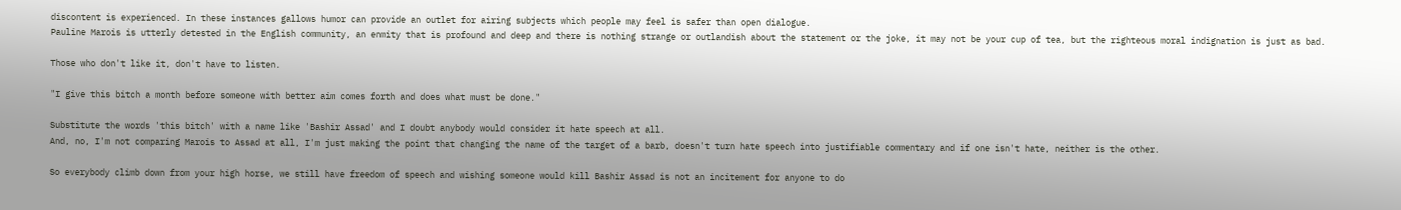discontent is experienced. In these instances gallows humor can provide an outlet for airing subjects which people may feel is safer than open dialogue.
Pauline Marois is utterly detested in the English community, an enmity that is profound and deep and there is nothing strange or outlandish about the statement or the joke, it may not be your cup of tea, but the righteous moral indignation is just as bad.

Those who don't like it, don't have to listen.

"I give this bitch a month before someone with better aim comes forth and does what must be done."

Substitute the words 'this bitch' with a name like 'Bashir Assad' and I doubt anybody would consider it hate speech at all.
And, no, I'm not comparing Marois to Assad at all, I'm just making the point that changing the name of the target of a barb, doesn't turn hate speech into justifiable commentary and if one isn't hate, neither is the other.

So everybody climb down from your high horse, we still have freedom of speech and wishing someone would kill Bashir Assad is not an incitement for anyone to do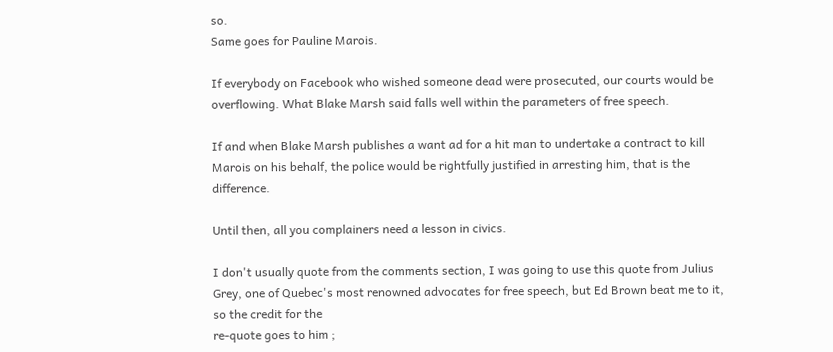so.
Same goes for Pauline Marois.

If everybody on Facebook who wished someone dead were prosecuted, our courts would be overflowing. What Blake Marsh said falls well within the parameters of free speech.

If and when Blake Marsh publishes a want ad for a hit man to undertake a contract to kill Marois on his behalf, the police would be rightfully justified in arresting him, that is the  difference.

Until then, all you complainers need a lesson in civics.

I don't usually quote from the comments section, I was going to use this quote from Julius Grey, one of Quebec's most renowned advocates for free speech, but Ed Brown beat me to it, so the credit for the
re-quote goes to him ;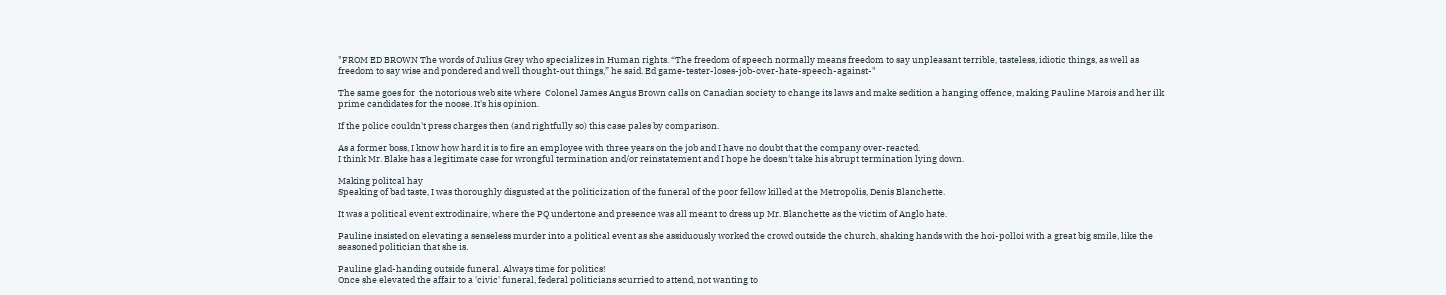"FROM ED BROWN The words of Julius Grey who specializes in Human rights. “The freedom of speech normally means freedom to say unpleasant terrible, tasteless, idiotic things, as well as freedom to say wise and pondered and well thought-out things,” he said. Ed game-tester-loses-job-over-hate-speech-against-"

The same goes for  the notorious web site where  Colonel James Angus Brown calls on Canadian society to change its laws and make sedition a hanging offence, making Pauline Marois and her ilk prime candidates for the noose. It's his opinion.

If the police couldn't press charges then (and rightfully so) this case pales by comparison.

As a former boss, I know how hard it is to fire an employee with three years on the job and I have no doubt that the company over-reacted.
I think Mr. Blake has a legitimate case for wrongful termination and/or reinstatement and I hope he doesn't take his abrupt termination lying down.

Making politcal hay
Speaking of bad taste, I was thoroughly disgusted at the politicization of the funeral of the poor fellow killed at the Metropolis, Denis Blanchette.

It was a political event extrodinaire, where the PQ undertone and presence was all meant to dress up Mr. Blanchette as the victim of Anglo hate.

Pauline insisted on elevating a senseless murder into a political event as she assiduously worked the crowd outside the church, shaking hands with the hoi-polloi with a great big smile, like the seasoned politician that she is.

Pauline glad-handing outside funeral. Always time for politics!
Once she elevated the affair to a 'civic' funeral, federal politicians scurried to attend, not wanting to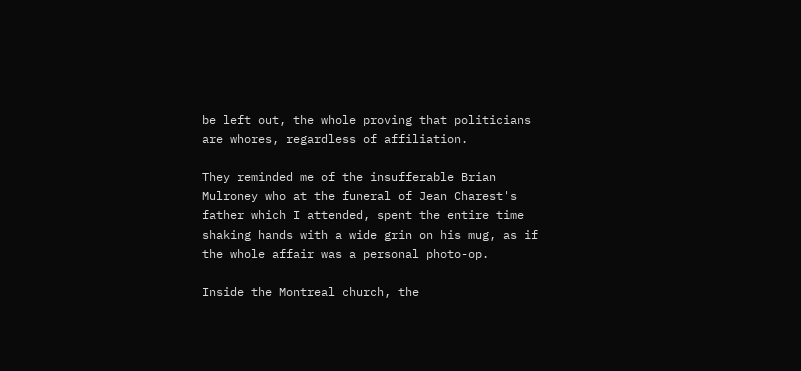be left out, the whole proving that politicians are whores, regardless of affiliation.

They reminded me of the insufferable Brian Mulroney who at the funeral of Jean Charest's father which I attended, spent the entire time shaking hands with a wide grin on his mug, as if the whole affair was a personal photo-op.

Inside the Montreal church, the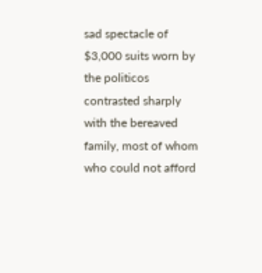sad spectacle of $3,000 suits worn by the politicos contrasted sharply with the bereaved family, most of whom who could not afford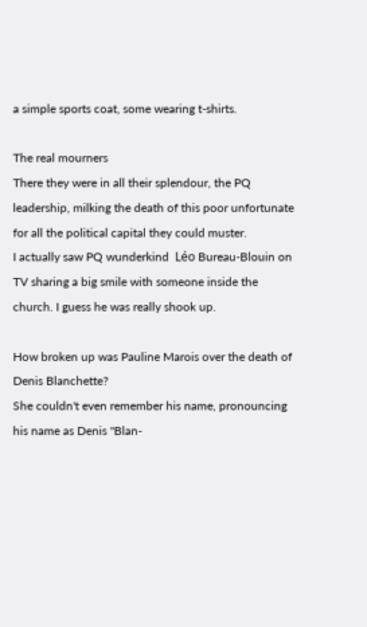a simple sports coat, some wearing t-shirts.

The real mourners
There they were in all their splendour, the PQ leadership, milking the death of this poor unfortunate  for all the political capital they could muster.
I actually saw PQ wunderkind  Léo Bureau-Blouin on TV sharing a big smile with someone inside the church. I guess he was really shook up.

How broken up was Pauline Marois over the death of Denis Blanchette?
She couldn't even remember his name, pronouncing his name as Denis "Blan-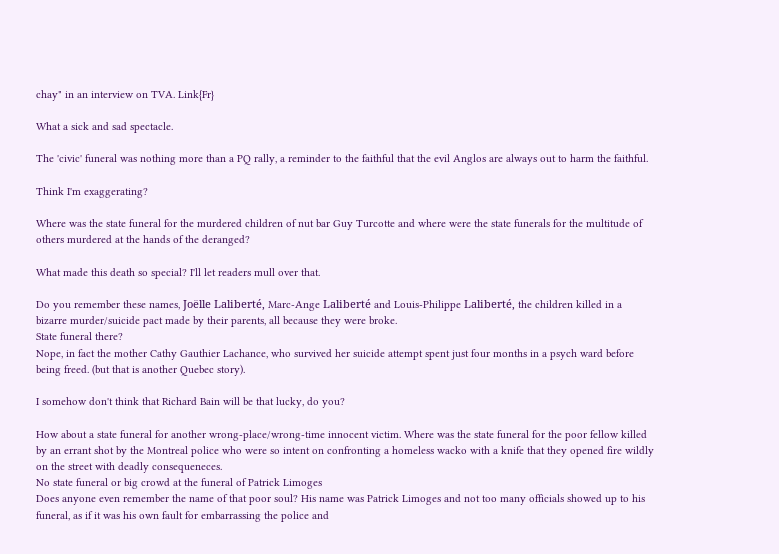chay" in an interview on TVA. Link{Fr}

What a sick and sad spectacle.

The 'civic' funeral was nothing more than a PQ rally, a reminder to the faithful that the evil Anglos are always out to harm the faithful.

Think I'm exaggerating?

Where was the state funeral for the murdered children of nut bar Guy Turcotte and where were the state funerals for the multitude of others murdered at the hands of the deranged?

What made this death so special? I'll let readers mull over that.

Do you remember these names, Joëlle Laliberté, Marc-Ange Laliberté and Louis-Philippe Laliberté, the children killed in a bizarre murder/suicide pact made by their parents, all because they were broke.
State funeral there?
Nope, in fact the mother Cathy Gauthier Lachance, who survived her suicide attempt spent just four months in a psych ward before being freed. (but that is another Quebec story).

I somehow don't think that Richard Bain will be that lucky, do you?

How about a state funeral for another wrong-place/wrong-time innocent victim. Where was the state funeral for the poor fellow killed by an errant shot by the Montreal police who were so intent on confronting a homeless wacko with a knife that they opened fire wildly on the street with deadly consequeneces.
No state funeral or big crowd at the funeral of Patrick Limoges
Does anyone even remember the name of that poor soul? His name was Patrick Limoges and not too many officials showed up to his funeral, as if it was his own fault for embarrassing the police and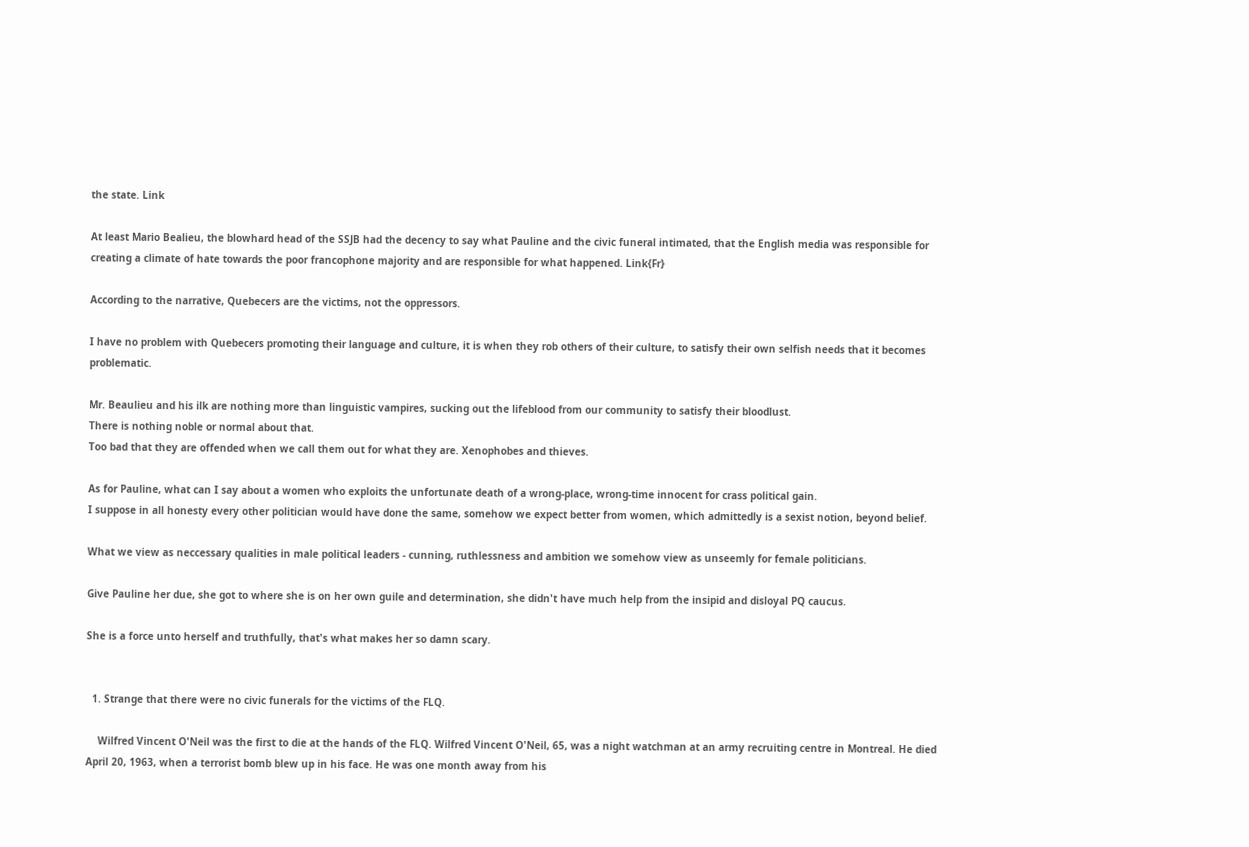the state. Link

At least Mario Bealieu, the blowhard head of the SSJB had the decency to say what Pauline and the civic funeral intimated, that the English media was responsible for creating a climate of hate towards the poor francophone majority and are responsible for what happened. Link{Fr}

According to the narrative, Quebecers are the victims, not the oppressors.

I have no problem with Quebecers promoting their language and culture, it is when they rob others of their culture, to satisfy their own selfish needs that it becomes problematic.

Mr. Beaulieu and his ilk are nothing more than linguistic vampires, sucking out the lifeblood from our community to satisfy their bloodlust.
There is nothing noble or normal about that.
Too bad that they are offended when we call them out for what they are. Xenophobes and thieves.

As for Pauline, what can I say about a women who exploits the unfortunate death of a wrong-place, wrong-time innocent for crass political gain.
I suppose in all honesty every other politician would have done the same, somehow we expect better from women, which admittedly is a sexist notion, beyond belief.

What we view as neccessary qualities in male political leaders - cunning, ruthlessness and ambition we somehow view as unseemly for female politicians.

Give Pauline her due, she got to where she is on her own guile and determination, she didn't have much help from the insipid and disloyal PQ caucus.

She is a force unto herself and truthfully, that's what makes her so damn scary.


  1. Strange that there were no civic funerals for the victims of the FLQ.

    Wilfred Vincent O'Neil was the first to die at the hands of the FLQ. Wilfred Vincent O'Neil, 65, was a night watchman at an army recruiting centre in Montreal. He died April 20, 1963, when a terrorist bomb blew up in his face. He was one month away from his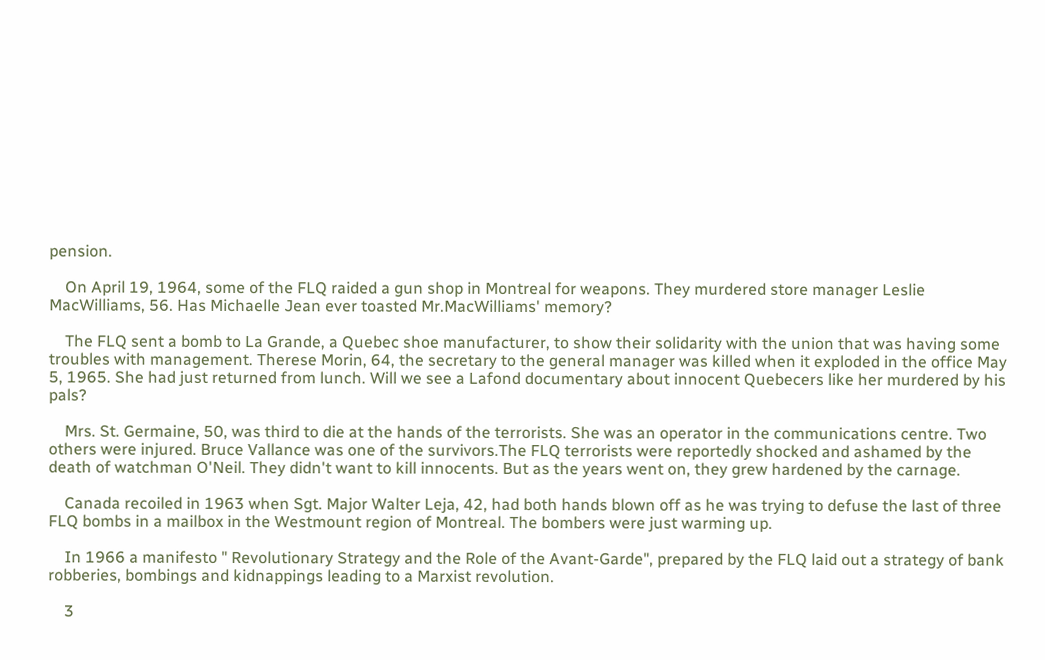pension.

    On April 19, 1964, some of the FLQ raided a gun shop in Montreal for weapons. They murdered store manager Leslie MacWilliams, 56. Has Michaelle Jean ever toasted Mr.MacWilliams' memory?

    The FLQ sent a bomb to La Grande, a Quebec shoe manufacturer, to show their solidarity with the union that was having some troubles with management. Therese Morin, 64, the secretary to the general manager was killed when it exploded in the office May 5, 1965. She had just returned from lunch. Will we see a Lafond documentary about innocent Quebecers like her murdered by his pals?

    Mrs. St. Germaine, 50, was third to die at the hands of the terrorists. She was an operator in the communications centre. Two others were injured. Bruce Vallance was one of the survivors.The FLQ terrorists were reportedly shocked and ashamed by the death of watchman O'Neil. They didn't want to kill innocents. But as the years went on, they grew hardened by the carnage.

    Canada recoiled in 1963 when Sgt. Major Walter Leja, 42, had both hands blown off as he was trying to defuse the last of three FLQ bombs in a mailbox in the Westmount region of Montreal. The bombers were just warming up.

    In 1966 a manifesto " Revolutionary Strategy and the Role of the Avant-Garde", prepared by the FLQ laid out a strategy of bank robberies, bombings and kidnappings leading to a Marxist revolution.

    3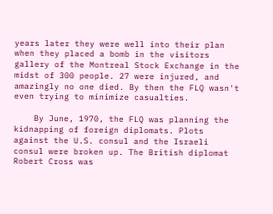years later they were well into their plan when they placed a bomb in the visitors gallery of the Montreal Stock Exchange in the midst of 300 people. 27 were injured, and amazingly no one died. By then the FLQ wasn't even trying to minimize casualties.

    By June, 1970, the FLQ was planning the kidnapping of foreign diplomats. Plots against the U.S. consul and the Israeli consul were broken up. The British diplomat Robert Cross was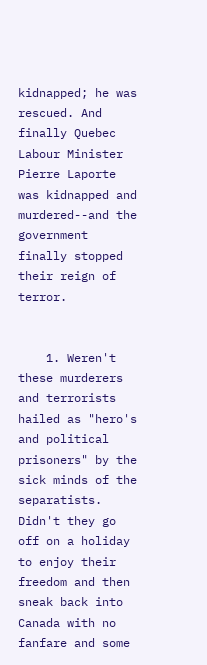kidnapped; he was rescued. And finally Quebec Labour Minister Pierre Laporte was kidnapped and murdered--and the government finally stopped their reign of terror.


    1. Weren't these murderers and terrorists hailed as "hero's and political prisoners" by the sick minds of the separatists. Didn't they go off on a holiday to enjoy their freedom and then sneak back into Canada with no fanfare and some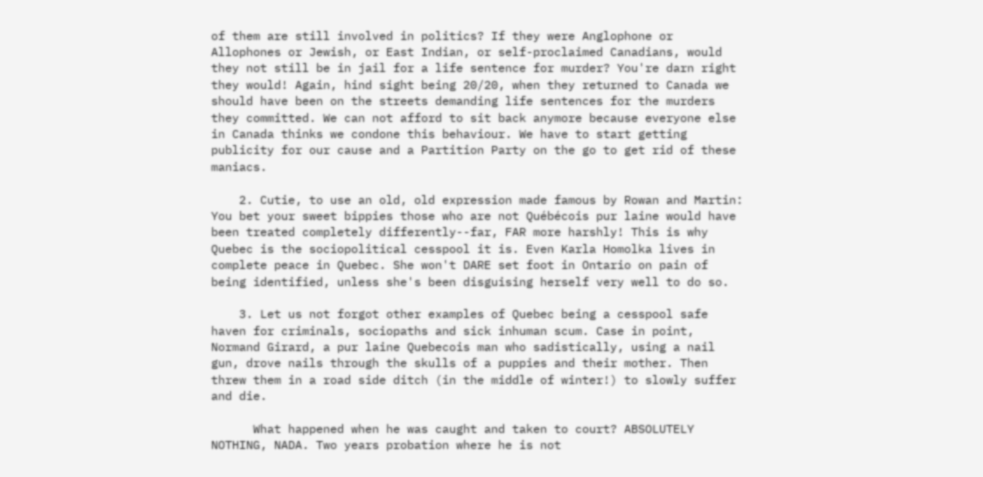of them are still involved in politics? If they were Anglophone or Allophones or Jewish, or East Indian, or self-proclaimed Canadians, would they not still be in jail for a life sentence for murder? You're darn right they would! Again, hind sight being 20/20, when they returned to Canada we should have been on the streets demanding life sentences for the murders they committed. We can not afford to sit back anymore because everyone else in Canada thinks we condone this behaviour. We have to start getting publicity for our cause and a Partition Party on the go to get rid of these maniacs.

    2. Cutie, to use an old, old expression made famous by Rowan and Martin: You bet your sweet bippies those who are not Québécois pur laine would have been treated completely differently--far, FAR more harshly! This is why Quebec is the sociopolitical cesspool it is. Even Karla Homolka lives in complete peace in Quebec. She won't DARE set foot in Ontario on pain of being identified, unless she's been disguising herself very well to do so.

    3. Let us not forgot other examples of Quebec being a cesspool safe haven for criminals, sociopaths and sick inhuman scum. Case in point, Normand Girard, a pur laine Quebecois man who sadistically, using a nail gun, drove nails through the skulls of a puppies and their mother. Then threw them in a road side ditch (in the middle of winter!) to slowly suffer and die.

      What happened when he was caught and taken to court? ABSOLUTELY NOTHING, NADA. Two years probation where he is not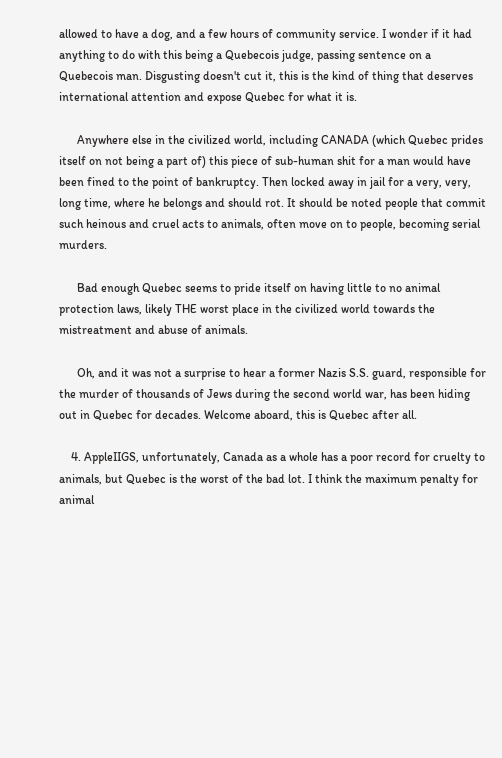allowed to have a dog, and a few hours of community service. I wonder if it had anything to do with this being a Quebecois judge, passing sentence on a Quebecois man. Disgusting doesn't cut it, this is the kind of thing that deserves international attention and expose Quebec for what it is.

      Anywhere else in the civilized world, including CANADA (which Quebec prides itself on not being a part of) this piece of sub-human shit for a man would have been fined to the point of bankruptcy. Then locked away in jail for a very, very, long time, where he belongs and should rot. It should be noted people that commit such heinous and cruel acts to animals, often move on to people, becoming serial murders.

      Bad enough Quebec seems to pride itself on having little to no animal protection laws, likely THE worst place in the civilized world towards the mistreatment and abuse of animals.

      Oh, and it was not a surprise to hear a former Nazis S.S. guard, responsible for the murder of thousands of Jews during the second world war, has been hiding out in Quebec for decades. Welcome aboard, this is Quebec after all.

    4. AppleIIGS, unfortunately, Canada as a whole has a poor record for cruelty to animals, but Quebec is the worst of the bad lot. I think the maximum penalty for animal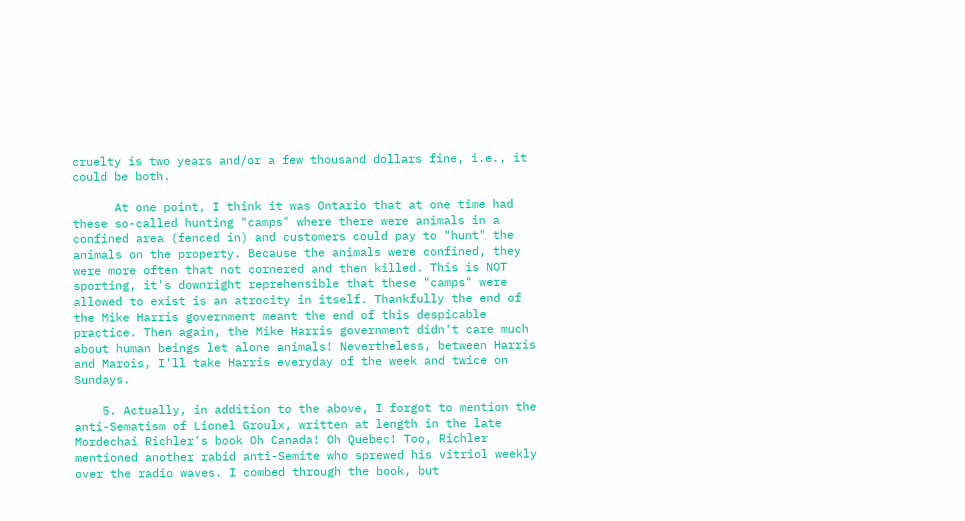cruelty is two years and/or a few thousand dollars fine, i.e., it could be both.

      At one point, I think it was Ontario that at one time had these so-called hunting "camps" where there were animals in a confined area (fenced in) and customers could pay to "hunt" the animals on the property. Because the animals were confined, they were more often that not cornered and then killed. This is NOT sporting, it's downright reprehensible that these "camps" were allowed to exist is an atrocity in itself. Thankfully the end of the Mike Harris government meant the end of this despicable practice. Then again, the Mike Harris government didn't care much about human beings let alone animals! Nevertheless, between Harris and Marois, I'll take Harris everyday of the week and twice on Sundays.

    5. Actually, in addition to the above, I forgot to mention the anti-Sematism of Lionel Groulx, written at length in the late Mordechai Richler's book Oh Canada! Oh Quebec! Too, Richler mentioned another rabid anti-Semite who sprewed his vitriol weekly over the radio waves. I combed through the book, but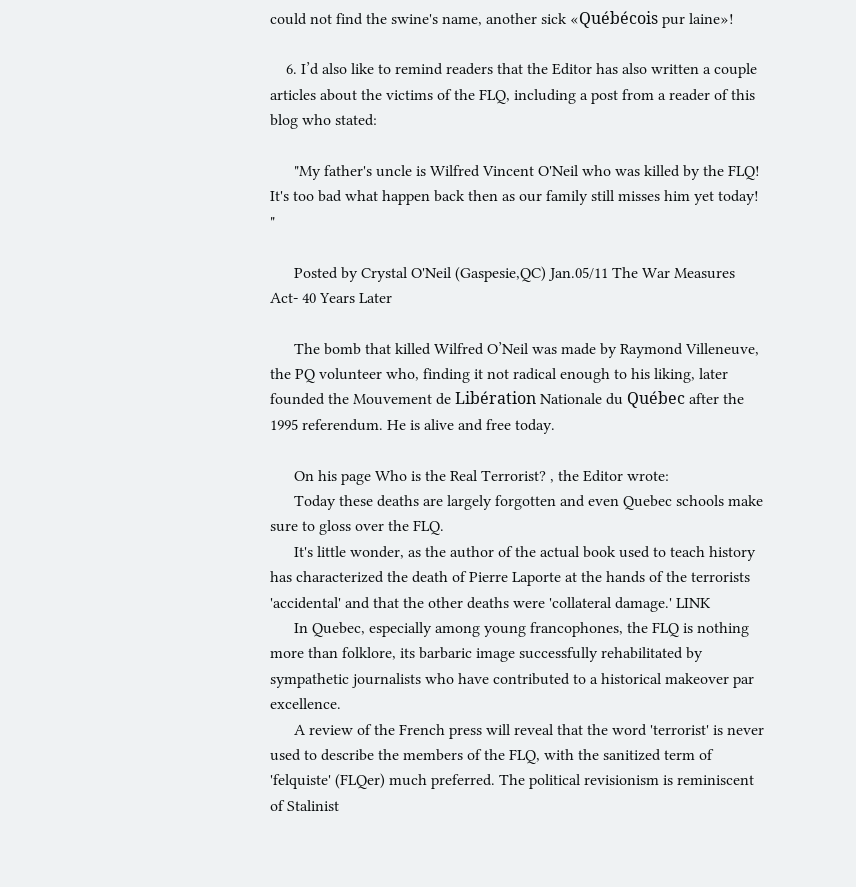could not find the swine's name, another sick «Québécois pur laine»!

    6. I’d also like to remind readers that the Editor has also written a couple articles about the victims of the FLQ, including a post from a reader of this blog who stated:

      "My father's uncle is Wilfred Vincent O'Neil who was killed by the FLQ! It's too bad what happen back then as our family still misses him yet today! "

      Posted by Crystal O'Neil (Gaspesie,QC) Jan.05/11 The War Measures Act- 40 Years Later

      The bomb that killed Wilfred O’Neil was made by Raymond Villeneuve, the PQ volunteer who, finding it not radical enough to his liking, later founded the Mouvement de Libération Nationale du Québec after the 1995 referendum. He is alive and free today.

      On his page Who is the Real Terrorist? , the Editor wrote:
      Today these deaths are largely forgotten and even Quebec schools make sure to gloss over the FLQ.
      It's little wonder, as the author of the actual book used to teach history has characterized the death of Pierre Laporte at the hands of the terrorists 'accidental' and that the other deaths were 'collateral damage.' LINK
      In Quebec, especially among young francophones, the FLQ is nothing more than folklore, its barbaric image successfully rehabilitated by sympathetic journalists who have contributed to a historical makeover par excellence.
      A review of the French press will reveal that the word 'terrorist' is never used to describe the members of the FLQ, with the sanitized term of 'felquiste' (FLQer) much preferred. The political revisionism is reminiscent of Stalinist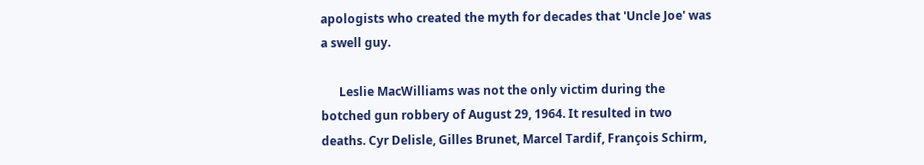apologists who created the myth for decades that 'Uncle Joe' was a swell guy.

      Leslie MacWilliams was not the only victim during the botched gun robbery of August 29, 1964. It resulted in two deaths. Cyr Delisle, Gilles Brunet, Marcel Tardif, François Schirm,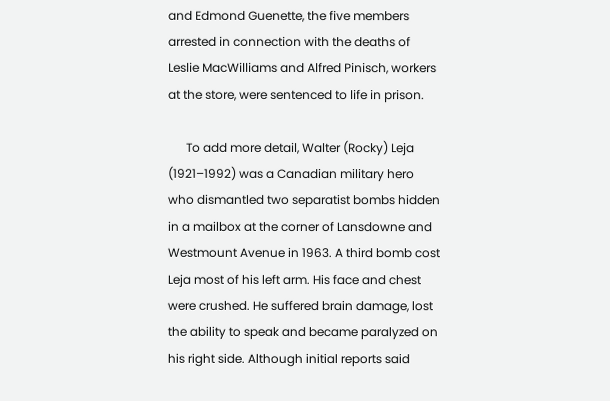and Edmond Guenette, the five members arrested in connection with the deaths of Leslie MacWilliams and Alfred Pinisch, workers at the store, were sentenced to life in prison.

      To add more detail, Walter (Rocky) Leja (1921–1992) was a Canadian military hero who dismantled two separatist bombs hidden in a mailbox at the corner of Lansdowne and Westmount Avenue in 1963. A third bomb cost Leja most of his left arm. His face and chest were crushed. He suffered brain damage, lost the ability to speak and became paralyzed on his right side. Although initial reports said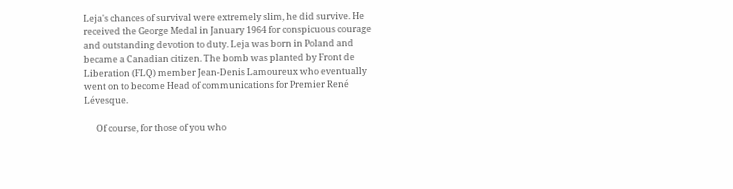Leja's chances of survival were extremely slim, he did survive. He received the George Medal in January 1964 for conspicuous courage and outstanding devotion to duty. Leja was born in Poland and became a Canadian citizen. The bomb was planted by Front de Liberation (FLQ) member Jean-Denis Lamoureux who eventually went on to become Head of communications for Premier René Lévesque.

      Of course, for those of you who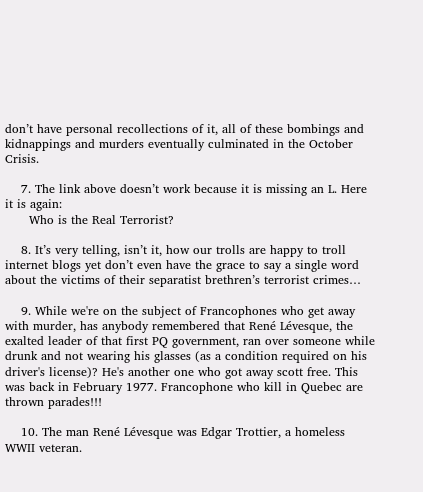don’t have personal recollections of it, all of these bombings and kidnappings and murders eventually culminated in the October Crisis.

    7. The link above doesn’t work because it is missing an L. Here it is again:
      Who is the Real Terrorist?

    8. It’s very telling, isn’t it, how our trolls are happy to troll internet blogs yet don’t even have the grace to say a single word about the victims of their separatist brethren’s terrorist crimes…

    9. While we're on the subject of Francophones who get away with murder, has anybody remembered that René Lévesque, the exalted leader of that first PQ government, ran over someone while drunk and not wearing his glasses (as a condition required on his driver's license)? He's another one who got away scott free. This was back in February 1977. Francophone who kill in Quebec are thrown parades!!!

    10. The man René Lévesque was Edgar Trottier, a homeless WWII veteran.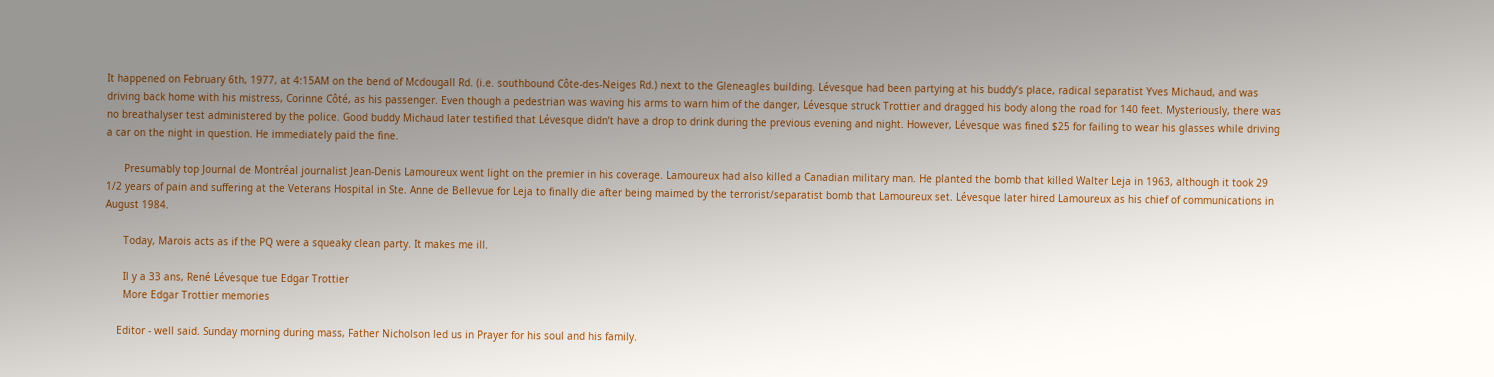It happened on February 6th, 1977, at 4:15AM on the bend of Mcdougall Rd. (i.e. southbound Côte-des-Neiges Rd.) next to the Gleneagles building. Lévesque had been partying at his buddy’s place, radical separatist Yves Michaud, and was driving back home with his mistress, Corinne Côté, as his passenger. Even though a pedestrian was waving his arms to warn him of the danger, Lévesque struck Trottier and dragged his body along the road for 140 feet. Mysteriously, there was no breathalyser test administered by the police. Good buddy Michaud later testified that Lévesque didn’t have a drop to drink during the previous evening and night. However, Lévesque was fined $25 for failing to wear his glasses while driving a car on the night in question. He immediately paid the fine.

      Presumably top Journal de Montréal journalist Jean-Denis Lamoureux went light on the premier in his coverage. Lamoureux had also killed a Canadian military man. He planted the bomb that killed Walter Leja in 1963, although it took 29 1/2 years of pain and suffering at the Veterans Hospital in Ste. Anne de Bellevue for Leja to finally die after being maimed by the terrorist/separatist bomb that Lamoureux set. Lévesque later hired Lamoureux as his chief of communications in August 1984.

      Today, Marois acts as if the PQ were a squeaky clean party. It makes me ill.

      Il y a 33 ans, René Lévesque tue Edgar Trottier
      More Edgar Trottier memories

    Editor - well said. Sunday morning during mass, Father Nicholson led us in Prayer for his soul and his family.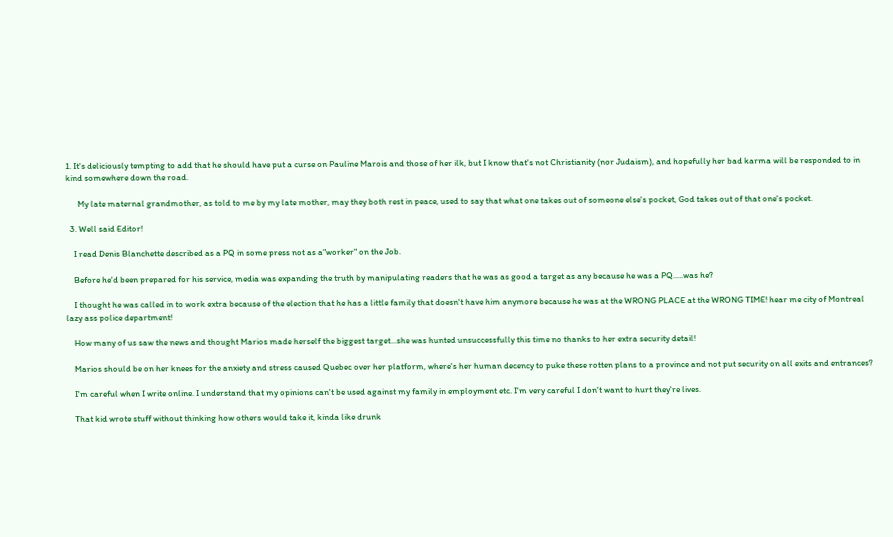1. It's deliciously tempting to add that he should have put a curse on Pauline Marois and those of her ilk, but I know that's not Christianity (nor Judaism), and hopefully her bad karma will be responded to in kind somewhere down the road.

      My late maternal grandmother, as told to me by my late mother, may they both rest in peace, used to say that what one takes out of someone else's pocket, God takes out of that one's pocket.

  3. Well said Editor!

    I read Denis Blanchette described as a PQ in some press not as a"worker" on the Job.

    Before he'd been prepared for his service, media was expanding the truth by manipulating readers that he was as good a target as any because he was a PQ.....was he?

    I thought he was called in to work extra because of the election that he has a little family that doesn't have him anymore because he was at the WRONG PLACE at the WRONG TIME! hear me city of Montreal lazy ass police department!

    How many of us saw the news and thought Marios made herself the biggest target...she was hunted unsuccessfully this time no thanks to her extra security detail!

    Marios should be on her knees for the anxiety and stress caused Quebec over her platform, where's her human decency to puke these rotten plans to a province and not put security on all exits and entrances?

    I'm careful when I write online. I understand that my opinions can't be used against my family in employment etc. I'm very careful I don't want to hurt they're lives.

    That kid wrote stuff without thinking how others would take it, kinda like drunk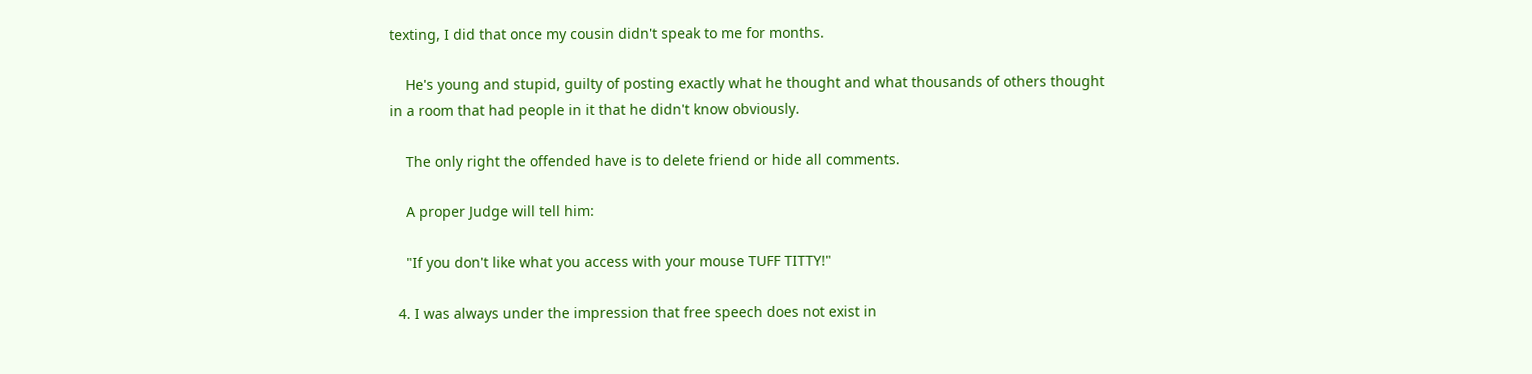texting, I did that once my cousin didn't speak to me for months.

    He's young and stupid, guilty of posting exactly what he thought and what thousands of others thought in a room that had people in it that he didn't know obviously.

    The only right the offended have is to delete friend or hide all comments.

    A proper Judge will tell him:

    "If you don't like what you access with your mouse TUFF TITTY!"

  4. I was always under the impression that free speech does not exist in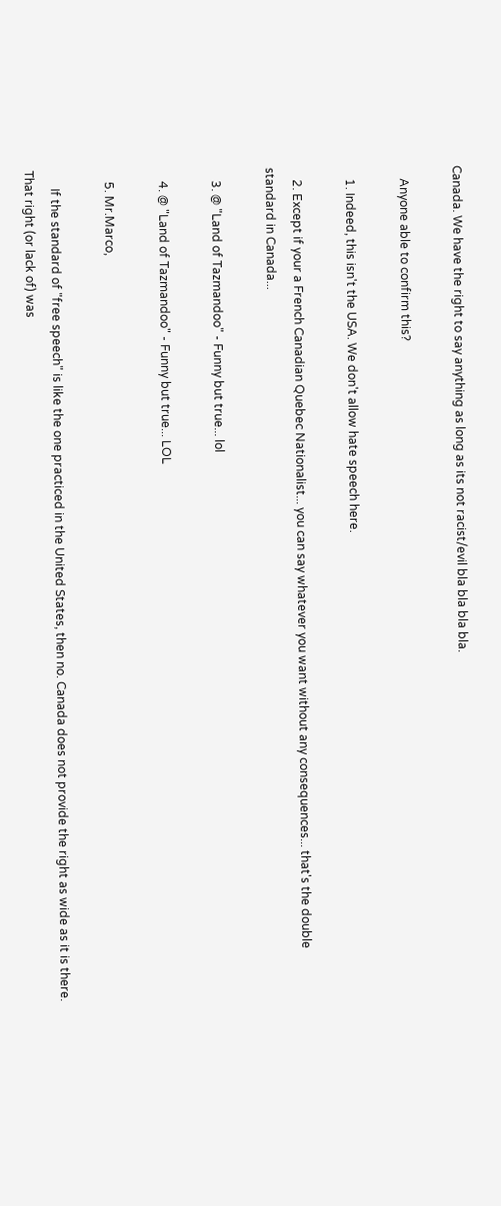Canada. We have the right to say anything as long as its not racist/evil bla bla bla bla.

    Anyone able to confirm this?

    1. Indeed, this isn't the USA. We don't allow hate speech here.

    2. Except if your a French Canadian Quebec Nationalist... you can say whatever you want without any consequences... that's the double standard in Canada...

    3. @ "Land of Tazmandoo" - Funny but true... lol

    4. @ "Land of Tazmandoo" - Funny but true... LOL

    5. Mr.Marco,

      If the standard of "free speech" is like the one practiced in the United States, then no. Canada does not provide the right as wide as it is there. That right (or lack of) was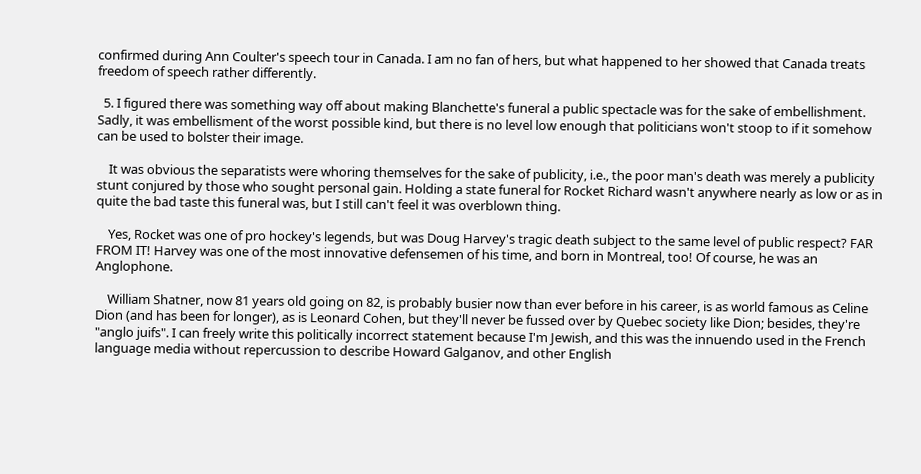confirmed during Ann Coulter's speech tour in Canada. I am no fan of hers, but what happened to her showed that Canada treats freedom of speech rather differently.

  5. I figured there was something way off about making Blanchette's funeral a public spectacle was for the sake of embellishment. Sadly, it was embellisment of the worst possible kind, but there is no level low enough that politicians won't stoop to if it somehow can be used to bolster their image.

    It was obvious the separatists were whoring themselves for the sake of publicity, i.e., the poor man's death was merely a publicity stunt conjured by those who sought personal gain. Holding a state funeral for Rocket Richard wasn't anywhere nearly as low or as in quite the bad taste this funeral was, but I still can't feel it was overblown thing.

    Yes, Rocket was one of pro hockey's legends, but was Doug Harvey's tragic death subject to the same level of public respect? FAR FROM IT! Harvey was one of the most innovative defensemen of his time, and born in Montreal, too! Of course, he was an Anglophone.

    William Shatner, now 81 years old going on 82, is probably busier now than ever before in his career, is as world famous as Celine Dion (and has been for longer), as is Leonard Cohen, but they'll never be fussed over by Quebec society like Dion; besides, they're "anglo juifs". I can freely write this politically incorrect statement because I'm Jewish, and this was the innuendo used in the French language media without repercussion to describe Howard Galganov, and other English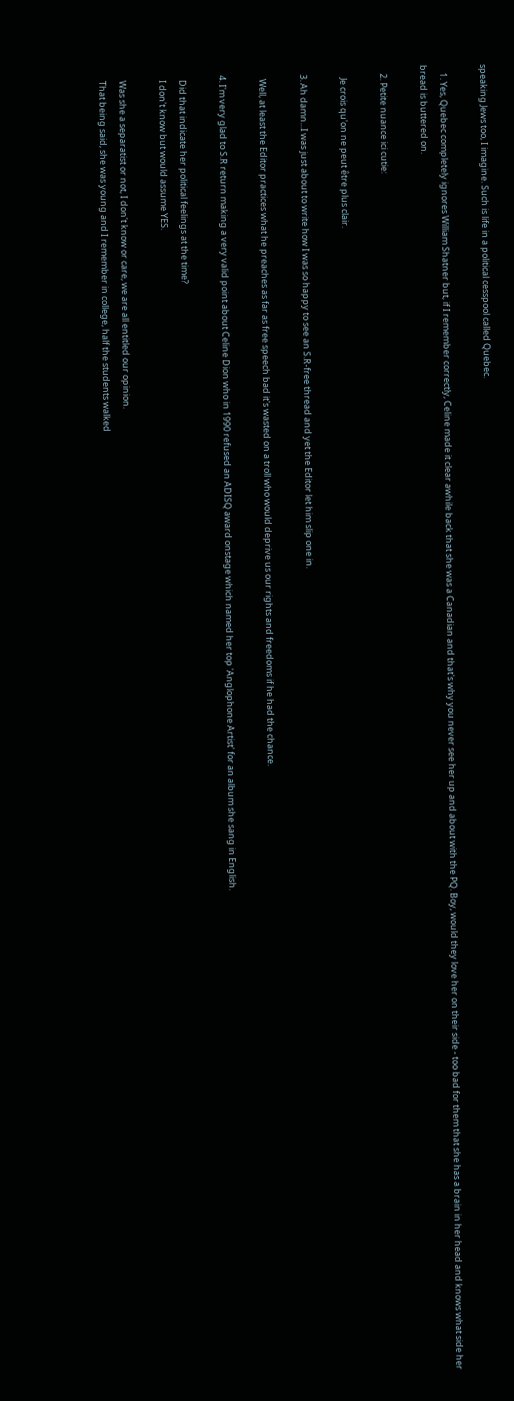speaking Jews too, I imagine. Such is life in a political cesspool called Quebec.

    1. Yes, Quebec completely ignores William Shatner but, if I remember correctly, Celine made it clear awhile back that she was a Canadian and that's why you never see her up and about with the PQ. Boy, would they love her on their side - too bad for them that she has a brain in her head and knows what side her bread is buttered on.

    2. Petite nuance ici cutie:

      Je crois qu'on ne peut être plus clair.

    3. Ah damn...I was just about to write how I was so happy to see an S.R-free thread and yet the Editor let him slip one in.

      Well, at least the Editor practices what he preaches as far as free speech bad it's wasted on a troll who would deprive us our rights and freedoms if he had the chance.

    4. I'm very glad to S.R return making a very valid point about Celine Dion who in 1990 refused an ADISQ award onstage which named her top 'Anglophone Artist' for an album she sang in English.

      Did that indicate her political feelings at the time?
      I don't know but would assume YES.

      Was she a separatist or not, I don't know or care, we are all entitled our opinion.
      That being said, she was young and I remember in college, half the students walked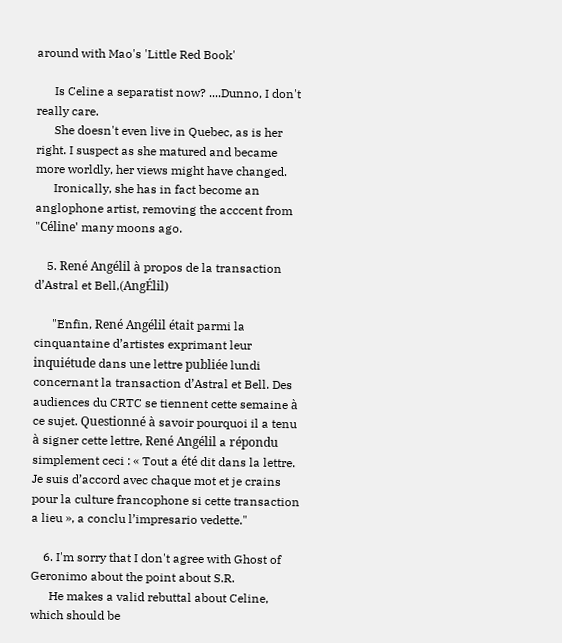around with Mao's 'Little Red Book'

      Is Celine a separatist now? ....Dunno, I don't really care.
      She doesn't even live in Quebec, as is her right. I suspect as she matured and became more worldly, her views might have changed.
      Ironically, she has in fact become an anglophone artist, removing the acccent from "Céline' many moons ago.

    5. René Angélil à propos de la transaction d’Astral et Bell,(AngÉlil)

      "Enfin, René Angélil était parmi la cinquantaine d’artistes exprimant leur inquiétude dans une lettre publiée lundi concernant la transaction d’Astral et Bell. Des audiences du CRTC se tiennent cette semaine à ce sujet. Questionné à savoir pourquoi il a tenu à signer cette lettre, René Angélil a répondu simplement ceci : « Tout a été dit dans la lettre. Je suis d’accord avec chaque mot et je crains pour la culture francophone si cette transaction a lieu », a conclu l’impresario vedette."

    6. I'm sorry that I don't agree with Ghost of Geronimo about the point about S.R.
      He makes a valid rebuttal about Celine, which should be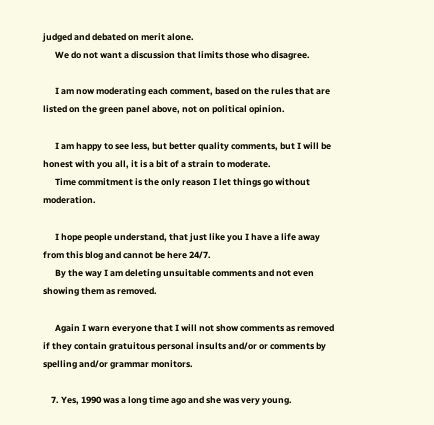judged and debated on merit alone.
      We do not want a discussion that limits those who disagree.

      I am now moderating each comment, based on the rules that are listed on the green panel above, not on political opinion.

      I am happy to see less, but better quality comments, but I will be honest with you all, it is a bit of a strain to moderate.
      Time commitment is the only reason I let things go without moderation.

      I hope people understand, that just like you I have a life away from this blog and cannot be here 24/7.
      By the way I am deleting unsuitable comments and not even showing them as removed.

      Again I warn everyone that I will not show comments as removed if they contain gratuitous personal insults and/or or comments by spelling and/or grammar monitors.

    7. Yes, 1990 was a long time ago and she was very young.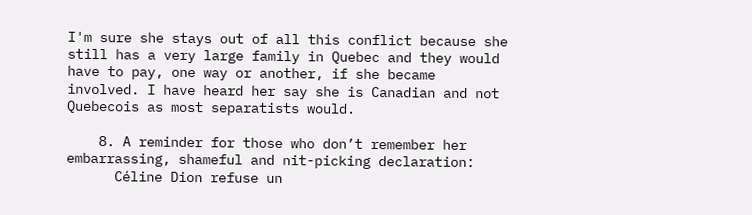I'm sure she stays out of all this conflict because she still has a very large family in Quebec and they would have to pay, one way or another, if she became involved. I have heard her say she is Canadian and not Quebecois as most separatists would.

    8. A reminder for those who don’t remember her embarrassing, shameful and nit-picking declaration:
      Céline Dion refuse un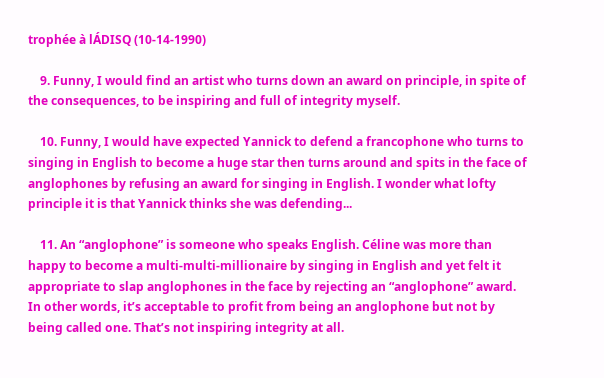trophée à lÁDISQ (10-14-1990)

    9. Funny, I would find an artist who turns down an award on principle, in spite of the consequences, to be inspiring and full of integrity myself.

    10. Funny, I would have expected Yannick to defend a francophone who turns to singing in English to become a huge star then turns around and spits in the face of anglophones by refusing an award for singing in English. I wonder what lofty principle it is that Yannick thinks she was defending...

    11. An “anglophone” is someone who speaks English. Céline was more than happy to become a multi-multi-millionaire by singing in English and yet felt it appropriate to slap anglophones in the face by rejecting an “anglophone” award. In other words, it’s acceptable to profit from being an anglophone but not by being called one. That’s not inspiring integrity at all.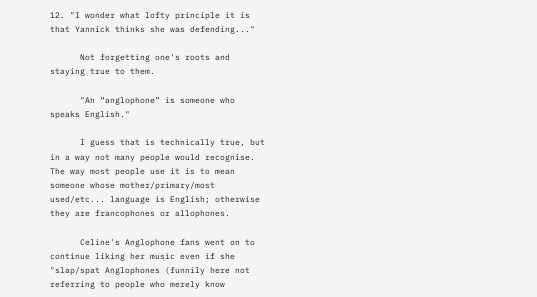12. "I wonder what lofty principle it is that Yannick thinks she was defending..."

      Not forgetting one's roots and staying true to them.

      "An “anglophone” is someone who speaks English."

      I guess that is technically true, but in a way not many people would recognise. The way most people use it is to mean someone whose mother/primary/most used/etc... language is English; otherwise they are francophones or allophones.

      Celine's Anglophone fans went on to continue liking her music even if she "slap/spat Anglophones (funnily here not referring to people who merely know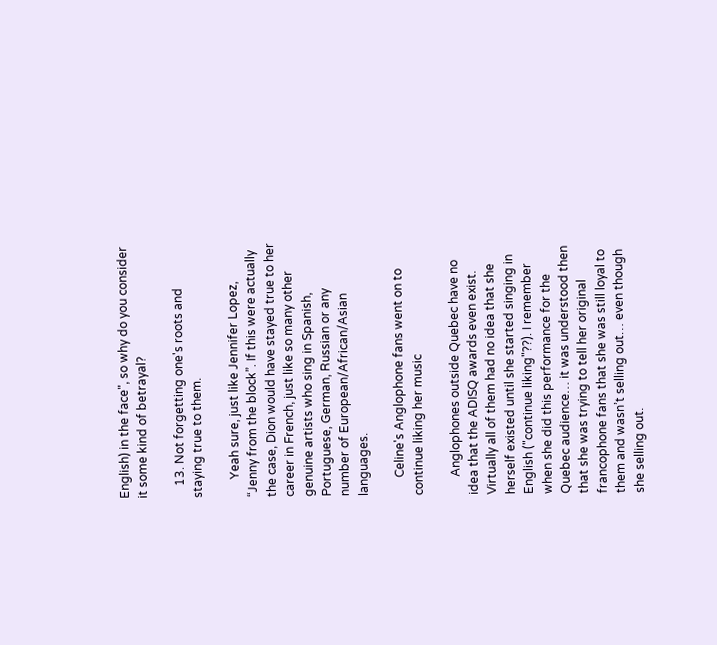English) in the face", so why do you consider it some kind of betrayal?

    13. Not forgetting one's roots and staying true to them.

      Yeah sure, just like Jennifer Lopez, “Jenny from the block”. If this were actually the case, Dion would have stayed true to her career in French, just like so many other genuine artists who sing in Spanish, Portuguese, German, Russian or any number of European/African/Asian languages.

      Celine's Anglophone fans went on to continue liking her music

      Anglophones outside Quebec have no idea that the ADISQ awards even exist. Virtually all of them had no idea that she herself existed until she started singing in English ("continue liking"??). I remember when she did this performance for the Quebec audience… it was understood then that she was trying to tell her original francophone fans that she was still loyal to them and wasn’t selling out… even though she selling out.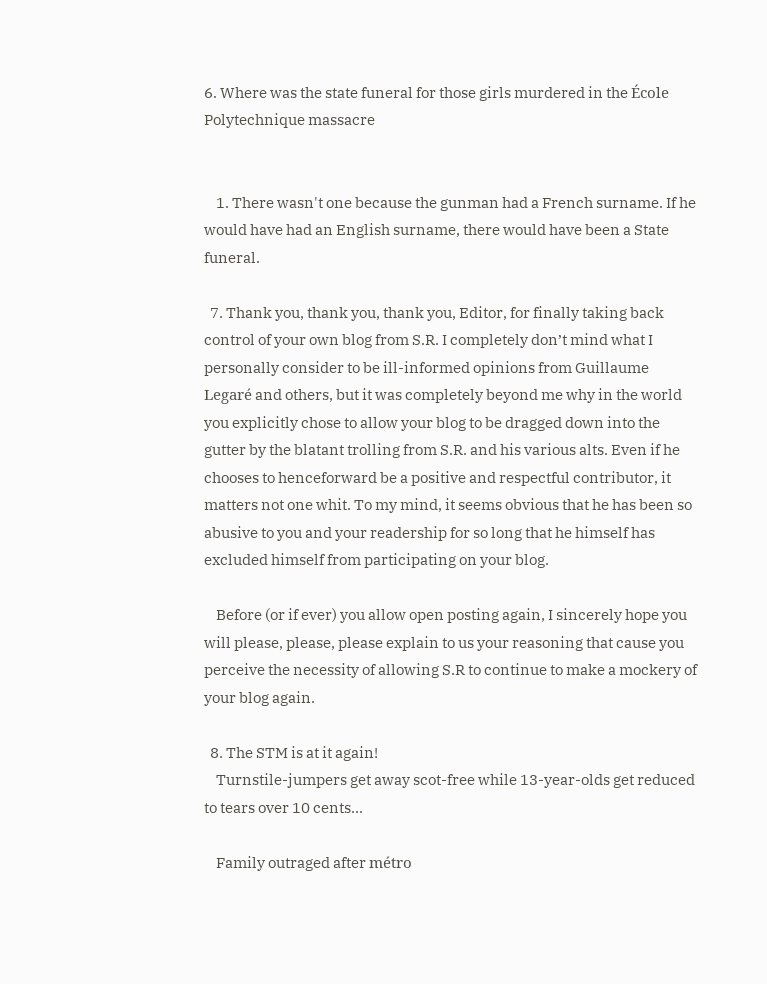6. Where was the state funeral for those girls murdered in the École Polytechnique massacre


    1. There wasn't one because the gunman had a French surname. If he would have had an English surname, there would have been a State funeral.

  7. Thank you, thank you, thank you, Editor, for finally taking back control of your own blog from S.R. I completely don’t mind what I personally consider to be ill-informed opinions from Guillaume Legaré and others, but it was completely beyond me why in the world you explicitly chose to allow your blog to be dragged down into the gutter by the blatant trolling from S.R. and his various alts. Even if he chooses to henceforward be a positive and respectful contributor, it matters not one whit. To my mind, it seems obvious that he has been so abusive to you and your readership for so long that he himself has excluded himself from participating on your blog.

    Before (or if ever) you allow open posting again, I sincerely hope you will please, please, please explain to us your reasoning that cause you perceive the necessity of allowing S.R to continue to make a mockery of your blog again.

  8. The STM is at it again!
    Turnstile-jumpers get away scot-free while 13-year-olds get reduced to tears over 10 cents...

    Family outraged after métro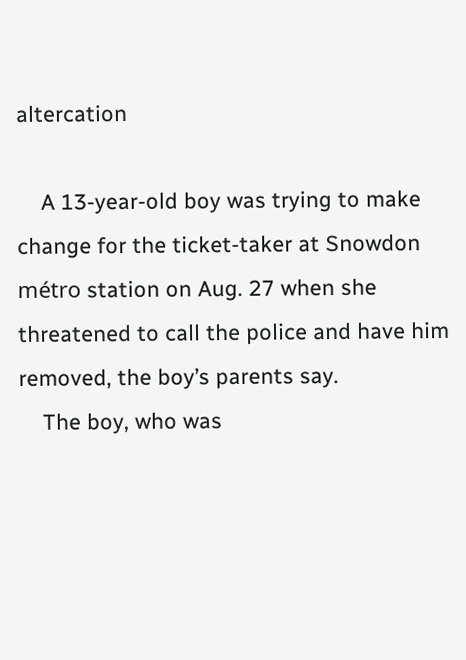altercation

    A 13-year-old boy was trying to make change for the ticket-taker at Snowdon métro station on Aug. 27 when she threatened to call the police and have him removed, the boy’s parents say.
    The boy, who was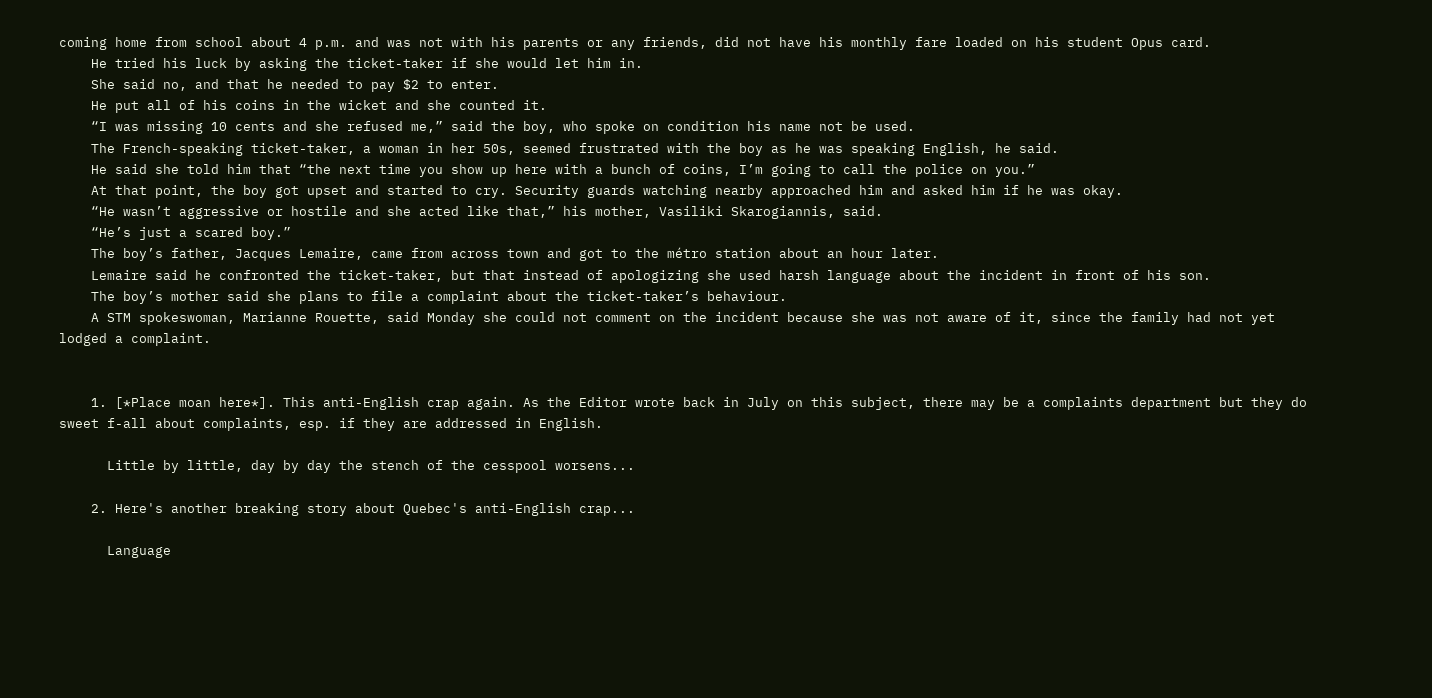coming home from school about 4 p.m. and was not with his parents or any friends, did not have his monthly fare loaded on his student Opus card.
    He tried his luck by asking the ticket-taker if she would let him in.
    She said no, and that he needed to pay $2 to enter.
    He put all of his coins in the wicket and she counted it.
    “I was missing 10 cents and she refused me,” said the boy, who spoke on condition his name not be used.
    The French-speaking ticket-taker, a woman in her 50s, seemed frustrated with the boy as he was speaking English, he said.
    He said she told him that “the next time you show up here with a bunch of coins, I’m going to call the police on you.”
    At that point, the boy got upset and started to cry. Security guards watching nearby approached him and asked him if he was okay.
    “He wasn’t aggressive or hostile and she acted like that,” his mother, Vasiliki Skarogiannis, said.
    “He’s just a scared boy.”
    The boy’s father, Jacques Lemaire, came from across town and got to the métro station about an hour later.
    Lemaire said he confronted the ticket-taker, but that instead of apologizing she used harsh language about the incident in front of his son.
    The boy’s mother said she plans to file a complaint about the ticket-taker’s behaviour.
    A STM spokeswoman, Marianne Rouette, said Monday she could not comment on the incident because she was not aware of it, since the family had not yet lodged a complaint.


    1. [*Place moan here*]. This anti-English crap again. As the Editor wrote back in July on this subject, there may be a complaints department but they do sweet f-all about complaints, esp. if they are addressed in English.

      Little by little, day by day the stench of the cesspool worsens...

    2. Here's another breaking story about Quebec's anti-English crap...

      Language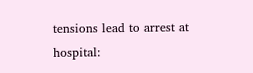tensions lead to arrest at hospital: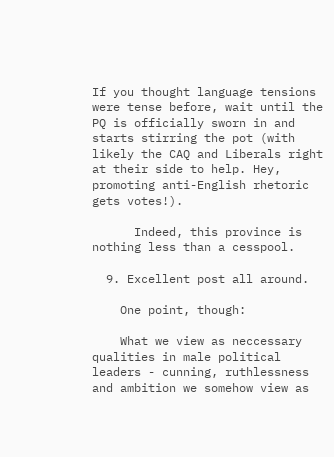If you thought language tensions were tense before, wait until the PQ is officially sworn in and starts stirring the pot (with likely the CAQ and Liberals right at their side to help. Hey, promoting anti-English rhetoric gets votes!).

      Indeed, this province is nothing less than a cesspool.

  9. Excellent post all around.

    One point, though:

    What we view as neccessary qualities in male political leaders - cunning, ruthlessness and ambition we somehow view as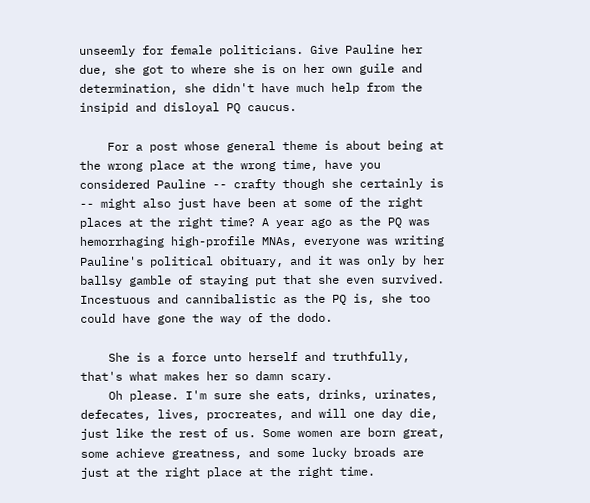unseemly for female politicians. Give Pauline her due, she got to where she is on her own guile and determination, she didn't have much help from the insipid and disloyal PQ caucus.

    For a post whose general theme is about being at the wrong place at the wrong time, have you considered Pauline -- crafty though she certainly is -- might also just have been at some of the right places at the right time? A year ago as the PQ was hemorrhaging high-profile MNAs, everyone was writing Pauline's political obituary, and it was only by her ballsy gamble of staying put that she even survived. Incestuous and cannibalistic as the PQ is, she too could have gone the way of the dodo.

    She is a force unto herself and truthfully, that's what makes her so damn scary.
    Oh please. I'm sure she eats, drinks, urinates, defecates, lives, procreates, and will one day die, just like the rest of us. Some women are born great, some achieve greatness, and some lucky broads are just at the right place at the right time.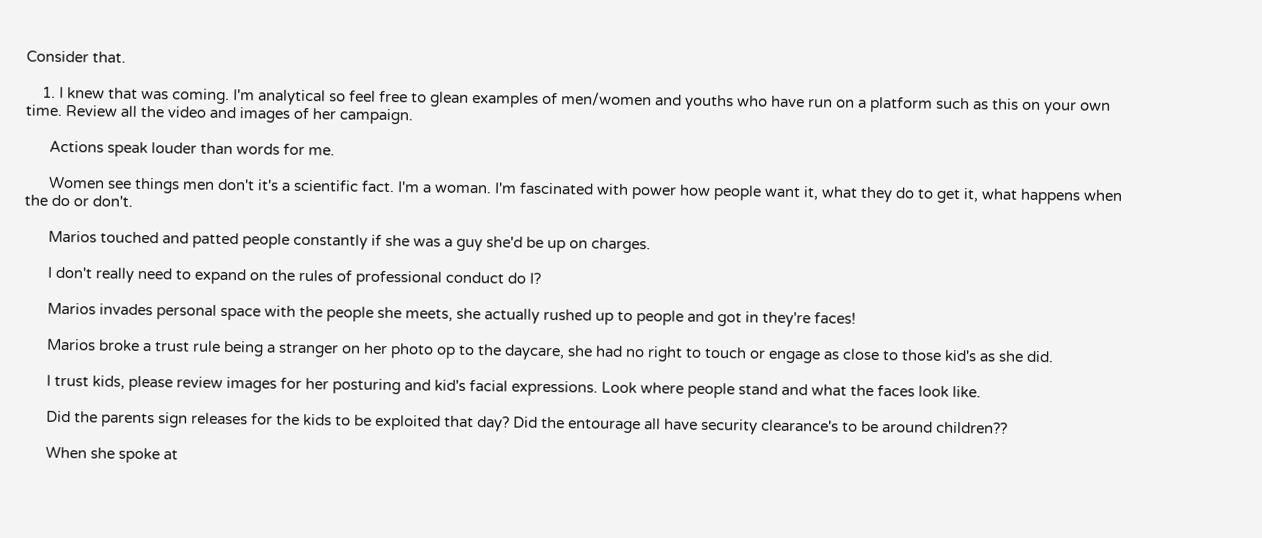Consider that.

    1. I knew that was coming. I'm analytical so feel free to glean examples of men/women and youths who have run on a platform such as this on your own time. Review all the video and images of her campaign.

      Actions speak louder than words for me.

      Women see things men don't it's a scientific fact. I'm a woman. I'm fascinated with power how people want it, what they do to get it, what happens when the do or don't.

      Marios touched and patted people constantly if she was a guy she'd be up on charges.

      I don't really need to expand on the rules of professional conduct do I?

      Marios invades personal space with the people she meets, she actually rushed up to people and got in they're faces!

      Marios broke a trust rule being a stranger on her photo op to the daycare, she had no right to touch or engage as close to those kid's as she did.

      I trust kids, please review images for her posturing and kid's facial expressions. Look where people stand and what the faces look like.

      Did the parents sign releases for the kids to be exploited that day? Did the entourage all have security clearance's to be around children??

      When she spoke at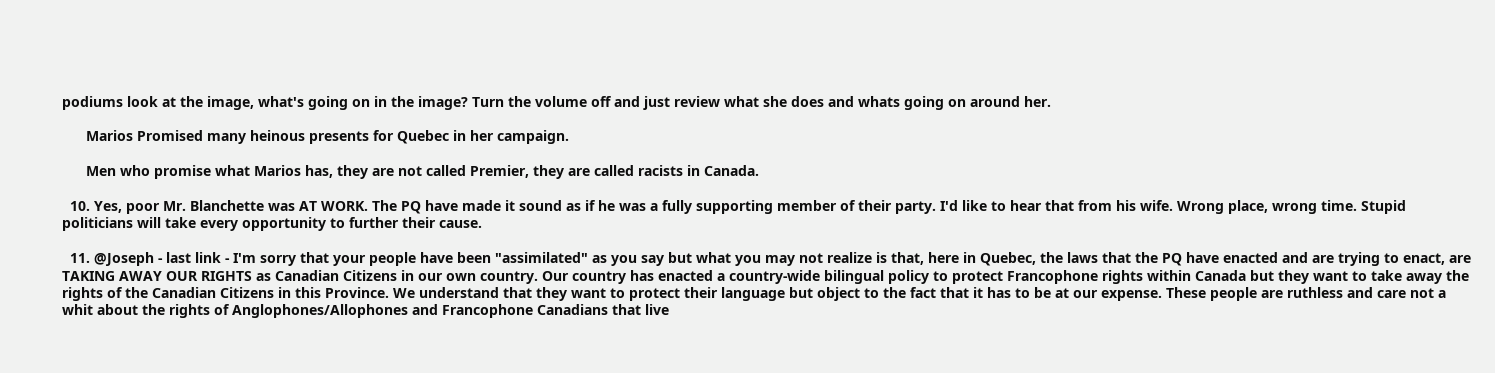podiums look at the image, what's going on in the image? Turn the volume off and just review what she does and whats going on around her.

      Marios Promised many heinous presents for Quebec in her campaign.

      Men who promise what Marios has, they are not called Premier, they are called racists in Canada.

  10. Yes, poor Mr. Blanchette was AT WORK. The PQ have made it sound as if he was a fully supporting member of their party. I'd like to hear that from his wife. Wrong place, wrong time. Stupid politicians will take every opportunity to further their cause.

  11. @Joseph - last link - I'm sorry that your people have been "assimilated" as you say but what you may not realize is that, here in Quebec, the laws that the PQ have enacted and are trying to enact, are TAKING AWAY OUR RIGHTS as Canadian Citizens in our own country. Our country has enacted a country-wide bilingual policy to protect Francophone rights within Canada but they want to take away the rights of the Canadian Citizens in this Province. We understand that they want to protect their language but object to the fact that it has to be at our expense. These people are ruthless and care not a whit about the rights of Anglophones/Allophones and Francophone Canadians that live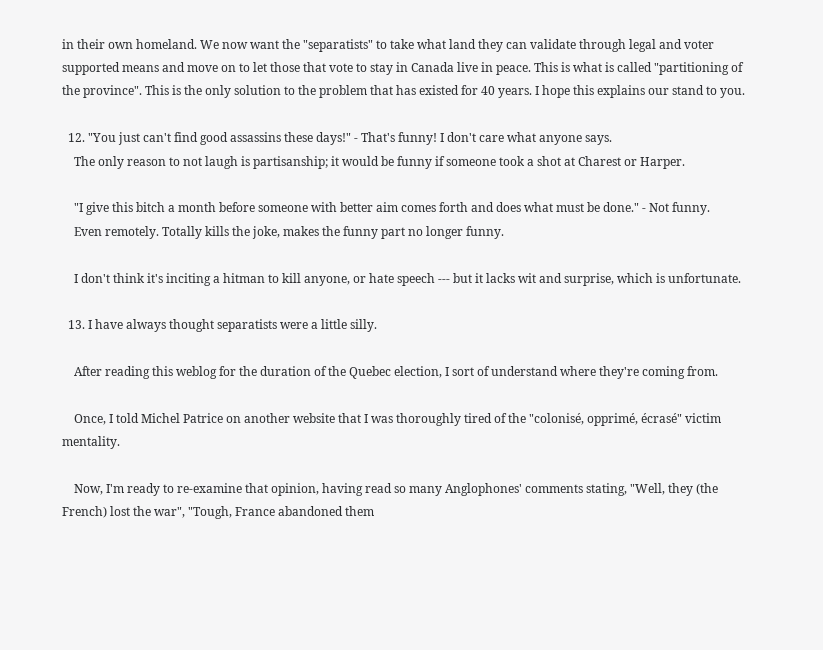in their own homeland. We now want the "separatists" to take what land they can validate through legal and voter supported means and move on to let those that vote to stay in Canada live in peace. This is what is called "partitioning of the province". This is the only solution to the problem that has existed for 40 years. I hope this explains our stand to you.

  12. "You just can't find good assassins these days!" - That's funny! I don't care what anyone says.
    The only reason to not laugh is partisanship; it would be funny if someone took a shot at Charest or Harper.

    "I give this bitch a month before someone with better aim comes forth and does what must be done." - Not funny.
    Even remotely. Totally kills the joke, makes the funny part no longer funny.

    I don't think it's inciting a hitman to kill anyone, or hate speech --- but it lacks wit and surprise, which is unfortunate.

  13. I have always thought separatists were a little silly.

    After reading this weblog for the duration of the Quebec election, I sort of understand where they're coming from.

    Once, I told Michel Patrice on another website that I was thoroughly tired of the "colonisé, opprimé, écrasé" victim mentality.

    Now, I'm ready to re-examine that opinion, having read so many Anglophones' comments stating, "Well, they (the French) lost the war", "Tough, France abandoned them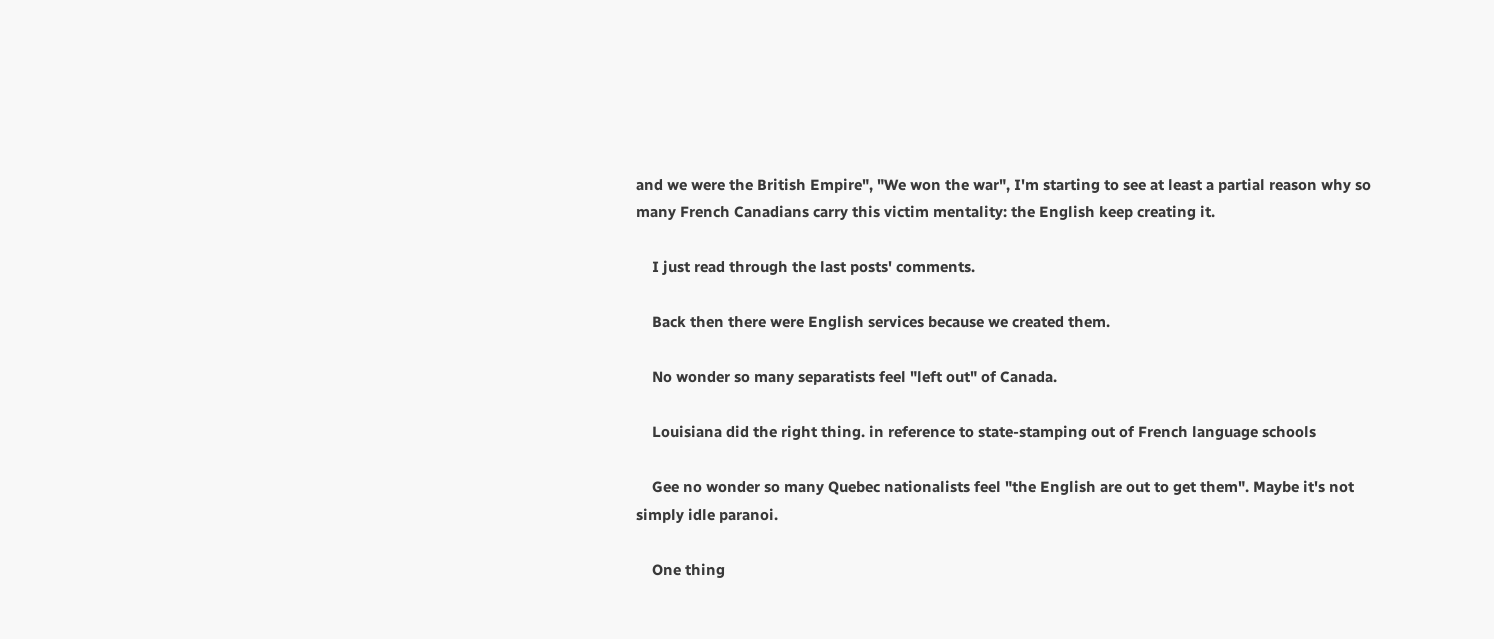and we were the British Empire", "We won the war", I'm starting to see at least a partial reason why so many French Canadians carry this victim mentality: the English keep creating it.

    I just read through the last posts' comments.

    Back then there were English services because we created them.

    No wonder so many separatists feel "left out" of Canada.

    Louisiana did the right thing. in reference to state-stamping out of French language schools

    Gee no wonder so many Quebec nationalists feel "the English are out to get them". Maybe it's not simply idle paranoi.

    One thing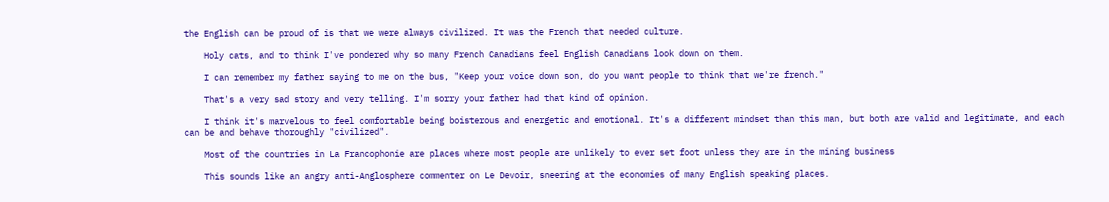the English can be proud of is that we were always civilized. It was the French that needed culture.

    Holy cats, and to think I've pondered why so many French Canadians feel English Canadians look down on them.

    I can remember my father saying to me on the bus, "Keep your voice down son, do you want people to think that we're french."

    That's a very sad story and very telling. I'm sorry your father had that kind of opinion.

    I think it's marvelous to feel comfortable being boisterous and energetic and emotional. It's a different mindset than this man, but both are valid and legitimate, and each can be and behave thoroughly "civilized".

    Most of the countries in La Francophonie are places where most people are unlikely to ever set foot unless they are in the mining business

    This sounds like an angry anti-Anglosphere commenter on Le Devoir, sneering at the economies of many English speaking places.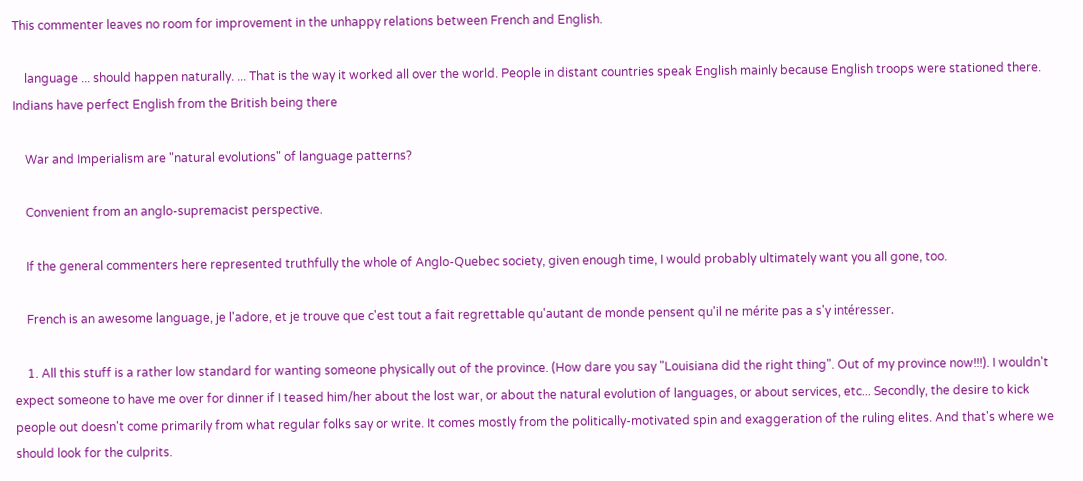This commenter leaves no room for improvement in the unhappy relations between French and English.

    language ... should happen naturally. ... That is the way it worked all over the world. People in distant countries speak English mainly because English troops were stationed there. Indians have perfect English from the British being there

    War and Imperialism are "natural evolutions" of language patterns?

    Convenient from an anglo-supremacist perspective.

    If the general commenters here represented truthfully the whole of Anglo-Quebec society, given enough time, I would probably ultimately want you all gone, too.

    French is an awesome language, je l'adore, et je trouve que c'est tout a fait regrettable qu'autant de monde pensent qu'il ne mérite pas a s'y intéresser.

    1. All this stuff is a rather low standard for wanting someone physically out of the province. (How dare you say "Louisiana did the right thing". Out of my province now!!!). I wouldn't expect someone to have me over for dinner if I teased him/her about the lost war, or about the natural evolution of languages, or about services, etc... Secondly, the desire to kick people out doesn't come primarily from what regular folks say or write. It comes mostly from the politically-motivated spin and exaggeration of the ruling elites. And that's where we should look for the culprits.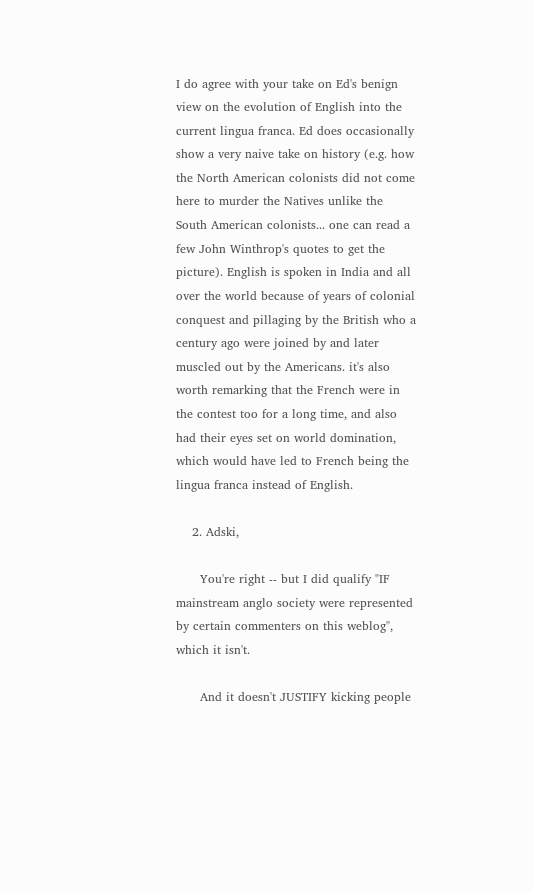I do agree with your take on Ed's benign view on the evolution of English into the current lingua franca. Ed does occasionally show a very naive take on history (e.g. how the North American colonists did not come here to murder the Natives unlike the South American colonists... one can read a few John Winthrop's quotes to get the picture). English is spoken in India and all over the world because of years of colonial conquest and pillaging by the British who a century ago were joined by and later muscled out by the Americans. it's also worth remarking that the French were in the contest too for a long time, and also had their eyes set on world domination, which would have led to French being the lingua franca instead of English.

    2. Adski,

      You're right -- but I did qualify "IF mainstream anglo society were represented by certain commenters on this weblog", which it isn't.

      And it doesn't JUSTIFY kicking people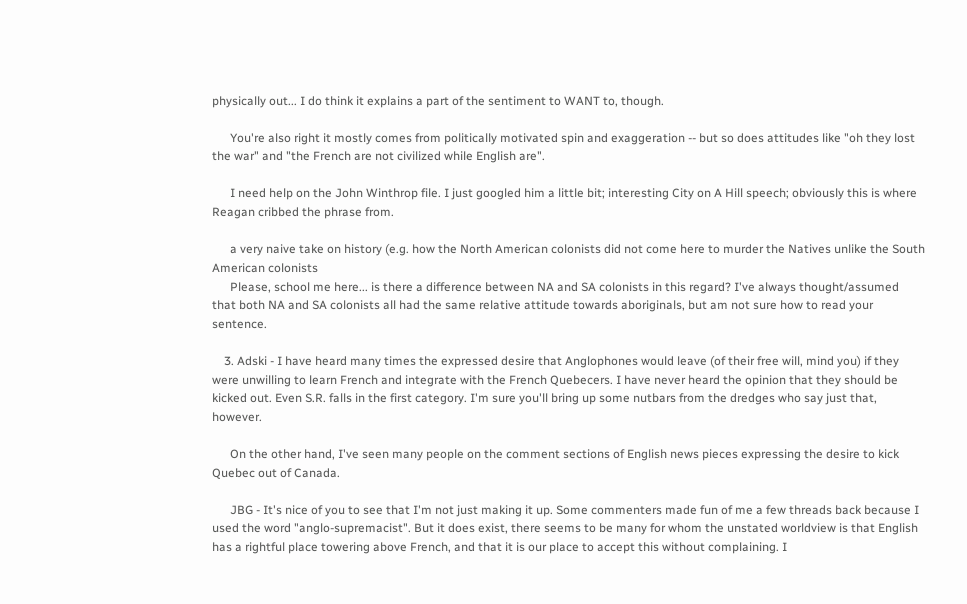physically out... I do think it explains a part of the sentiment to WANT to, though.

      You're also right it mostly comes from politically motivated spin and exaggeration -- but so does attitudes like "oh they lost the war" and "the French are not civilized while English are".

      I need help on the John Winthrop file. I just googled him a little bit; interesting City on A Hill speech; obviously this is where Reagan cribbed the phrase from.

      a very naive take on history (e.g. how the North American colonists did not come here to murder the Natives unlike the South American colonists
      Please, school me here... is there a difference between NA and SA colonists in this regard? I've always thought/assumed that both NA and SA colonists all had the same relative attitude towards aboriginals, but am not sure how to read your sentence.

    3. Adski - I have heard many times the expressed desire that Anglophones would leave (of their free will, mind you) if they were unwilling to learn French and integrate with the French Quebecers. I have never heard the opinion that they should be kicked out. Even S.R. falls in the first category. I'm sure you'll bring up some nutbars from the dredges who say just that, however.

      On the other hand, I've seen many people on the comment sections of English news pieces expressing the desire to kick Quebec out of Canada.

      JBG - It's nice of you to see that I'm not just making it up. Some commenters made fun of me a few threads back because I used the word "anglo-supremacist". But it does exist, there seems to be many for whom the unstated worldview is that English has a rightful place towering above French, and that it is our place to accept this without complaining. I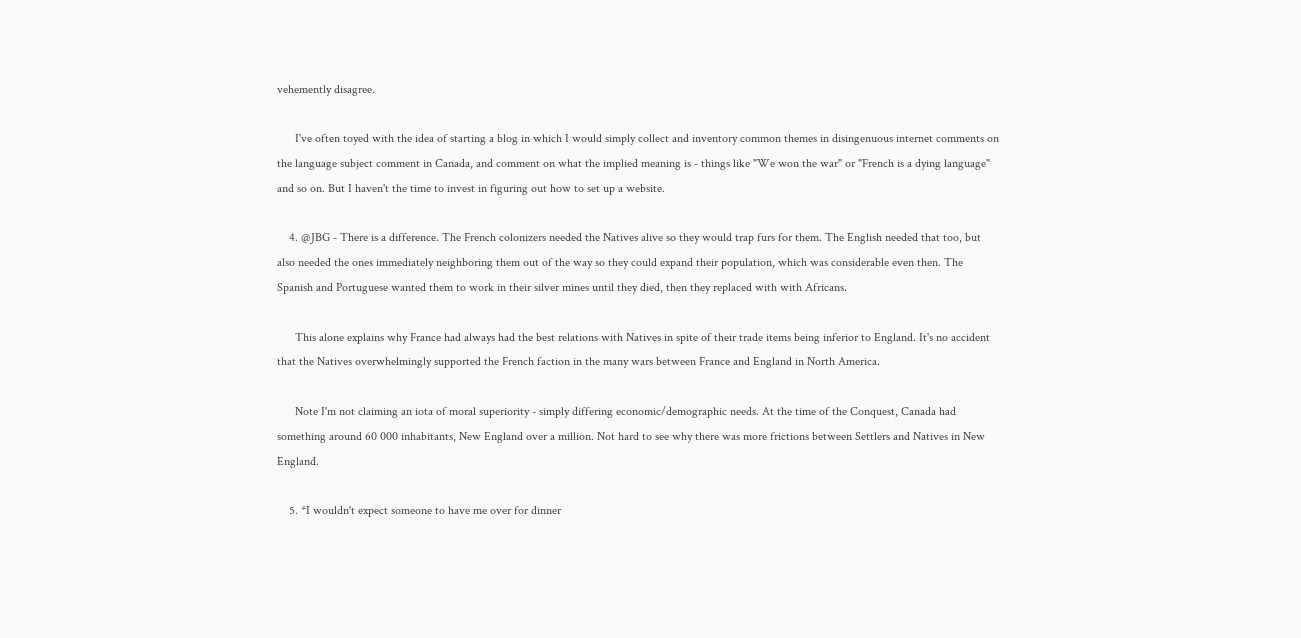vehemently disagree.

      I've often toyed with the idea of starting a blog in which I would simply collect and inventory common themes in disingenuous internet comments on the language subject comment in Canada, and comment on what the implied meaning is - things like "We won the war" or "French is a dying language" and so on. But I haven't the time to invest in figuring out how to set up a website.

    4. @JBG - There is a difference. The French colonizers needed the Natives alive so they would trap furs for them. The English needed that too, but also needed the ones immediately neighboring them out of the way so they could expand their population, which was considerable even then. The Spanish and Portuguese wanted them to work in their silver mines until they died, then they replaced with with Africans.

      This alone explains why France had always had the best relations with Natives in spite of their trade items being inferior to England. It's no accident that the Natives overwhelmingly supported the French faction in the many wars between France and England in North America.

      Note I'm not claiming an iota of moral superiority - simply differing economic/demographic needs. At the time of the Conquest, Canada had something around 60 000 inhabitants, New England over a million. Not hard to see why there was more frictions between Settlers and Natives in New England.

    5. *I wouldn't expect someone to have me over for dinner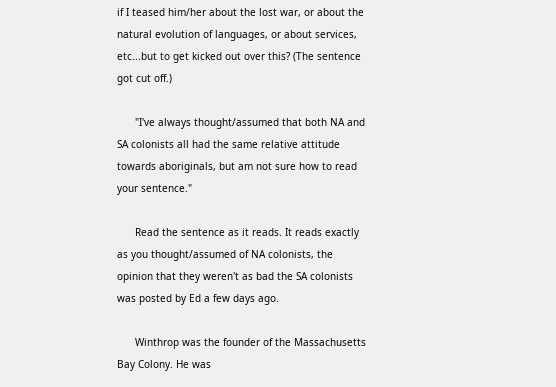if I teased him/her about the lost war, or about the natural evolution of languages, or about services, etc...but to get kicked out over this? (The sentence got cut off.)

      "I've always thought/assumed that both NA and SA colonists all had the same relative attitude towards aboriginals, but am not sure how to read your sentence."

      Read the sentence as it reads. It reads exactly as you thought/assumed of NA colonists, the opinion that they weren't as bad the SA colonists was posted by Ed a few days ago.

      Winthrop was the founder of the Massachusetts Bay Colony. He was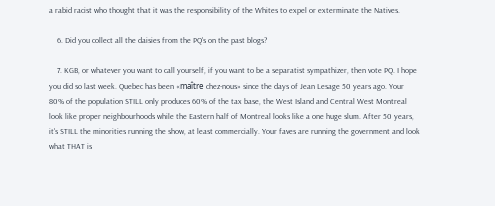a rabid racist who thought that it was the responsibility of the Whites to expel or exterminate the Natives.

    6. Did you collect all the daisies from the PQ's on the past blogs?

    7. KGB, or whatever you want to call yourself, if you want to be a separatist sympathizer, then vote PQ. I hope you did so last week. Quebec has been «maître chez-nous» since the days of Jean Lesage 50 years ago. Your 80% of the population STILL only produces 60% of the tax base, the West Island and Central West Montreal look like proper neighbourhoods while the Eastern half of Montreal looks like a one huge slum. After 50 years, it's STILL the minorities running the show, at least commercially. Your faves are running the government and look what THAT is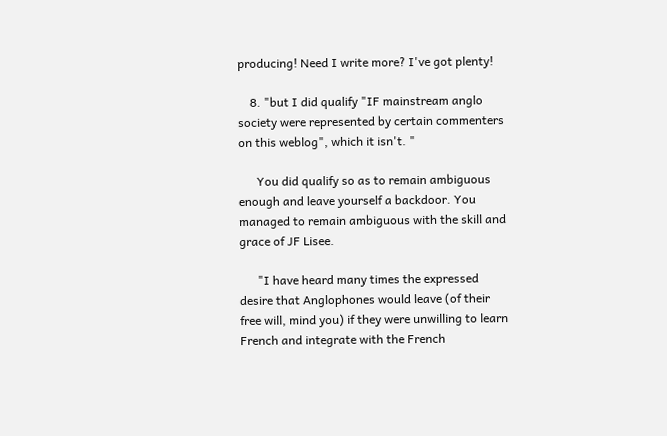producing! Need I write more? I've got plenty!

    8. "but I did qualify "IF mainstream anglo society were represented by certain commenters on this weblog", which it isn't. "

      You did qualify so as to remain ambiguous enough and leave yourself a backdoor. You managed to remain ambiguous with the skill and grace of JF Lisee.

      "I have heard many times the expressed desire that Anglophones would leave (of their free will, mind you) if they were unwilling to learn French and integrate with the French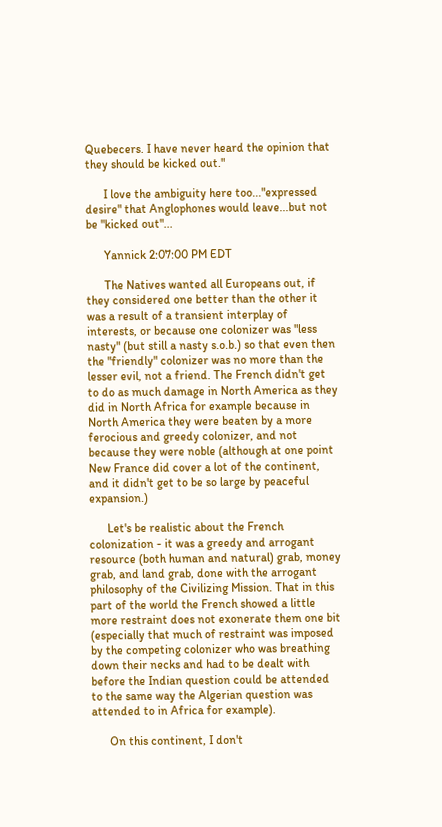Quebecers. I have never heard the opinion that they should be kicked out."

      I love the ambiguity here too..."expressed desire" that Anglophones would leave...but not be "kicked out"...

      Yannick 2:07:00 PM EDT

      The Natives wanted all Europeans out, if they considered one better than the other it was a result of a transient interplay of interests, or because one colonizer was "less nasty" (but still a nasty s.o.b.) so that even then the "friendly" colonizer was no more than the lesser evil, not a friend. The French didn't get to do as much damage in North America as they did in North Africa for example because in North America they were beaten by a more ferocious and greedy colonizer, and not because they were noble (although at one point New France did cover a lot of the continent, and it didn't get to be so large by peaceful expansion.)

      Let's be realistic about the French colonization - it was a greedy and arrogant resource (both human and natural) grab, money grab, and land grab, done with the arrogant philosophy of the Civilizing Mission. That in this part of the world the French showed a little more restraint does not exonerate them one bit (especially that much of restraint was imposed by the competing colonizer who was breathing down their necks and had to be dealt with before the Indian question could be attended to the same way the Algerian question was attended to in Africa for example).

      On this continent, I don't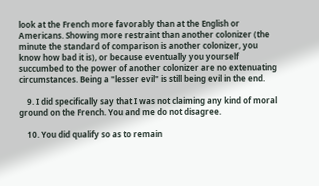look at the French more favorably than at the English or Americans. Showing more restraint than another colonizer (the minute the standard of comparison is another colonizer, you know how bad it is), or because eventually you yourself succumbed to the power of another colonizer are no extenuating circumstances. Being a "lesser evil" is still being evil in the end.

    9. I did specifically say that I was not claiming any kind of moral ground on the French. You and me do not disagree.

    10. You did qualify so as to remain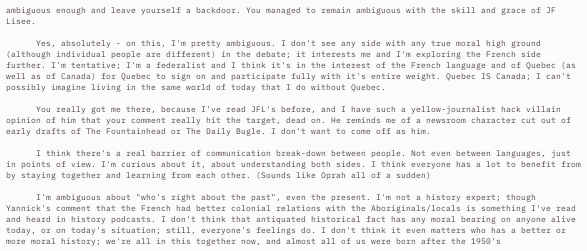ambiguous enough and leave yourself a backdoor. You managed to remain ambiguous with the skill and grace of JF Lisee.

      Yes, absolutely - on this, I'm pretty ambiguous. I don't see any side with any true moral high ground (although individual people are different) in the debate; it interests me and I'm exploring the French side further. I'm tentative; I'm a federalist and I think it's in the interest of the French language and of Quebec (as well as of Canada) for Quebec to sign on and participate fully with it's entire weight. Quebec IS Canada; I can't possibly imagine living in the same world of today that I do without Quebec.

      You really got me there, because I've read JFL's before, and I have such a yellow-journalist hack villain opinion of him that your comment really hit the target, dead on. He reminds me of a newsroom character cut out of early drafts of The Fountainhead or The Daily Bugle. I don't want to come off as him.

      I think there's a real barrier of communication break-down between people. Not even between languages, just in points of view. I'm curious about it, about understanding both sides. I think everyone has a lot to benefit from by staying together and learning from each other. (Sounds like Oprah all of a sudden)

      I'm ambiguous about "who's right about the past", even the present. I'm not a history expert; though Yannick's comment that the French had better colonial relations with the Aboriginals/locals is something I've read and heard in history podcasts. I don't think that antiquated historical fact has any moral bearing on anyone alive today, or on today's situation; still, everyone's feelings do. I don't think it even matters who has a better or more moral history; we're all in this together now, and almost all of us were born after the 1950's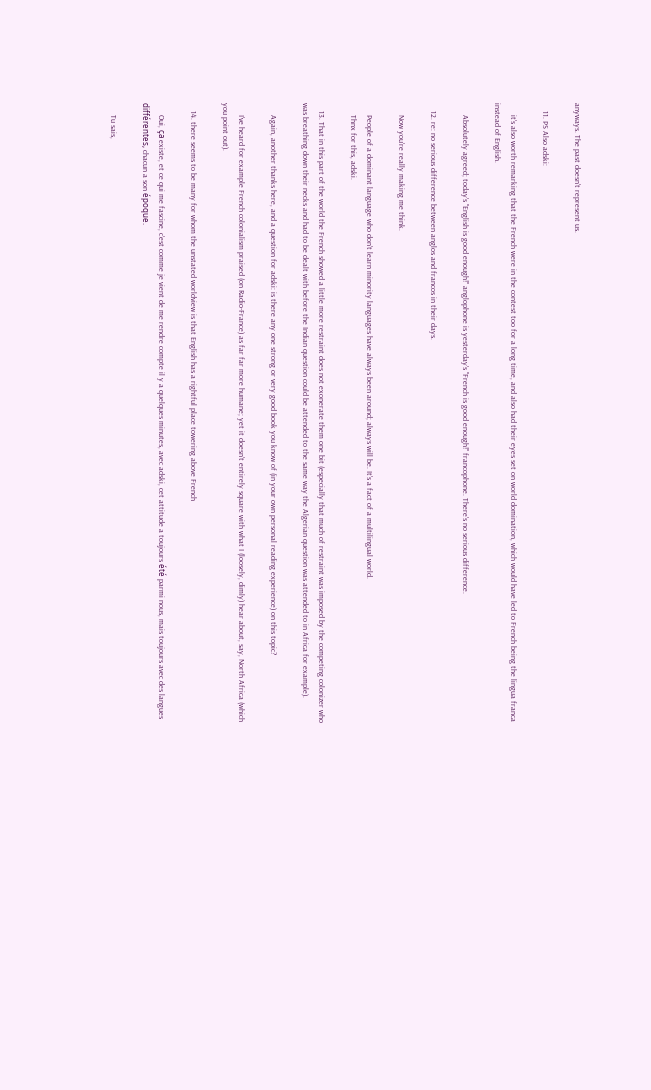anyways. The past doesn't represent us.

    11. PS Also adski:

      it's also worth remarking that the French were in the contest too for a long time, and also had their eyes set on world domination, which would have led to French being the lingua franca instead of English.

      Absolutely agreed; today's "English is good enough!" anglophone is yesterday's "French is good enough!" francophone. There's no serious difference.

    12. re: no serious difference between anglos and francos in their days.

      Now you're really making me think.

      People of a dominant language who don't learn minority languages have always been around; always will be. It's a fact of a multilingual world.
      Thnx for this, adski.

    13. That in this part of the world the French showed a little more restraint does not exonerate them one bit (especially that much of restraint was imposed by the competing colonizer who was breathing down their necks and had to be dealt with before the Indian question could be attended to the same way the Algerian question was attended to in Africa for example).

      Again, another thanks here, and a question for adski: is there any one strong or very good book you know of (in your own personal reading experience) on this topic?

      I've heard for example French colonialism praised (on Radio-France) as far far more humane; yet it doesn't entirely square with what I (loosely, dimly) hear about, say, North Africa (which you point out).

    14. there seems to be many for whom the unstated worldview is that English has a rightful place towering above French

      Oui, ça existe, et ce qui me fascine, c'est comme je vient de me rendre compte il y a quelques minutes, avec adski, cet attitude a toujours été parmi nous, mais toujours avec des langues différentes, chacun a son époque.

      Tu sais,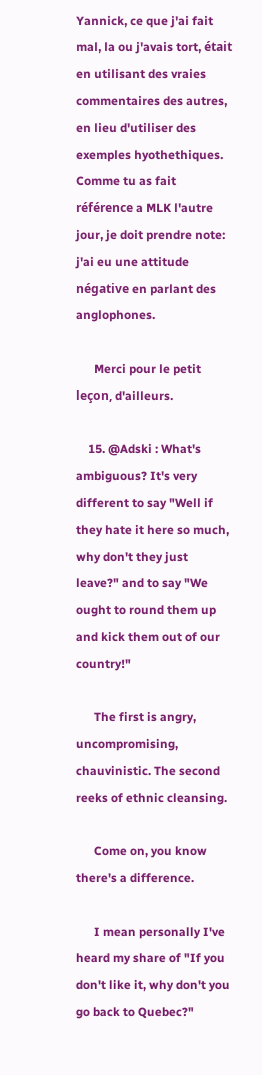Yannick, ce que j'ai fait mal, la ou j'avais tort, était en utilisant des vraies commentaires des autres, en lieu d'utiliser des exemples hyothethiques. Comme tu as fait référence a MLK l'autre jour, je doit prendre note: j'ai eu une attitude négative en parlant des anglophones.

      Merci pour le petit leçon, d'ailleurs.

    15. @Adski : What's ambiguous? It's very different to say "Well if they hate it here so much, why don't they just leave?" and to say "We ought to round them up and kick them out of our country!"

      The first is angry, uncompromising, chauvinistic. The second reeks of ethnic cleansing.

      Come on, you know there's a difference.

      I mean personally I've heard my share of "If you don't like it, why don't you go back to Quebec?"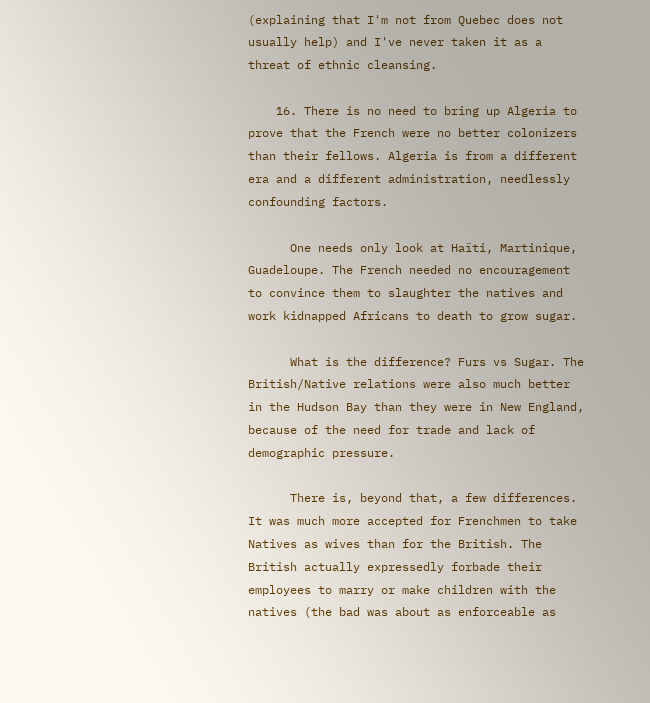(explaining that I'm not from Quebec does not usually help) and I've never taken it as a threat of ethnic cleansing.

    16. There is no need to bring up Algeria to prove that the French were no better colonizers than their fellows. Algeria is from a different era and a different administration, needlessly confounding factors.

      One needs only look at Haïti, Martinique, Guadeloupe. The French needed no encouragement to convince them to slaughter the natives and work kidnapped Africans to death to grow sugar.

      What is the difference? Furs vs Sugar. The British/Native relations were also much better in the Hudson Bay than they were in New England, because of the need for trade and lack of demographic pressure.

      There is, beyond that, a few differences. It was much more accepted for Frenchmen to take Natives as wives than for the British. The British actually expressedly forbade their employees to marry or make children with the natives (the bad was about as enforceable as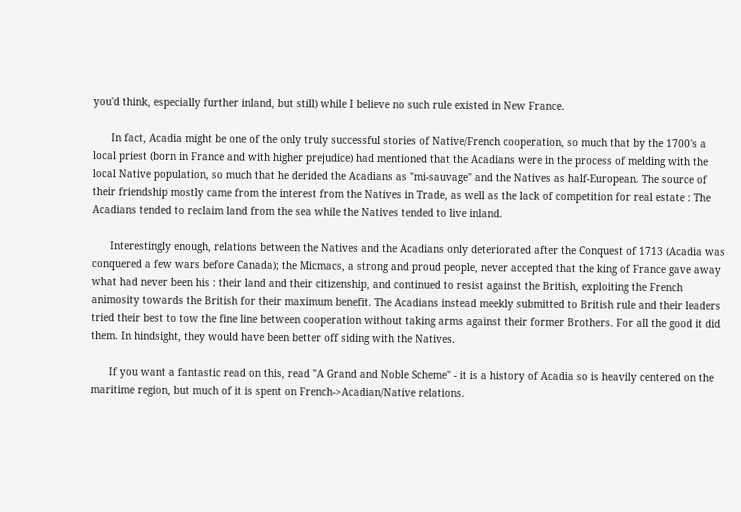you'd think, especially further inland, but still) while I believe no such rule existed in New France.

      In fact, Acadia might be one of the only truly successful stories of Native/French cooperation, so much that by the 1700's a local priest (born in France and with higher prejudice) had mentioned that the Acadians were in the process of melding with the local Native population, so much that he derided the Acadians as "mi-sauvage" and the Natives as half-European. The source of their friendship mostly came from the interest from the Natives in Trade, as well as the lack of competition for real estate : The Acadians tended to reclaim land from the sea while the Natives tended to live inland.

      Interestingly enough, relations between the Natives and the Acadians only deteriorated after the Conquest of 1713 (Acadia was conquered a few wars before Canada); the Micmacs, a strong and proud people, never accepted that the king of France gave away what had never been his : their land and their citizenship, and continued to resist against the British, exploiting the French animosity towards the British for their maximum benefit. The Acadians instead meekly submitted to British rule and their leaders tried their best to tow the fine line between cooperation without taking arms against their former Brothers. For all the good it did them. In hindsight, they would have been better off siding with the Natives.

      If you want a fantastic read on this, read "A Grand and Noble Scheme" - it is a history of Acadia so is heavily centered on the maritime region, but much of it is spent on French->Acadian/Native relations.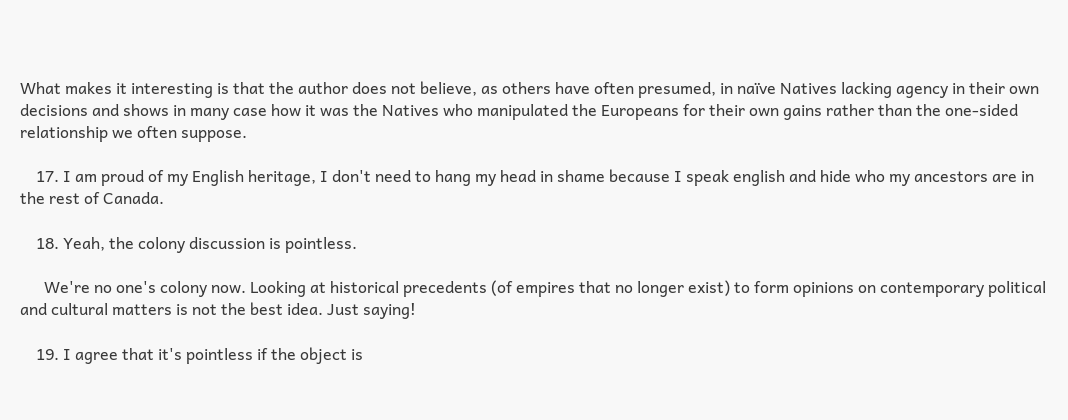What makes it interesting is that the author does not believe, as others have often presumed, in naïve Natives lacking agency in their own decisions and shows in many case how it was the Natives who manipulated the Europeans for their own gains rather than the one-sided relationship we often suppose.

    17. I am proud of my English heritage, I don't need to hang my head in shame because I speak english and hide who my ancestors are in the rest of Canada.

    18. Yeah, the colony discussion is pointless.

      We're no one's colony now. Looking at historical precedents (of empires that no longer exist) to form opinions on contemporary political and cultural matters is not the best idea. Just saying!

    19. I agree that it's pointless if the object is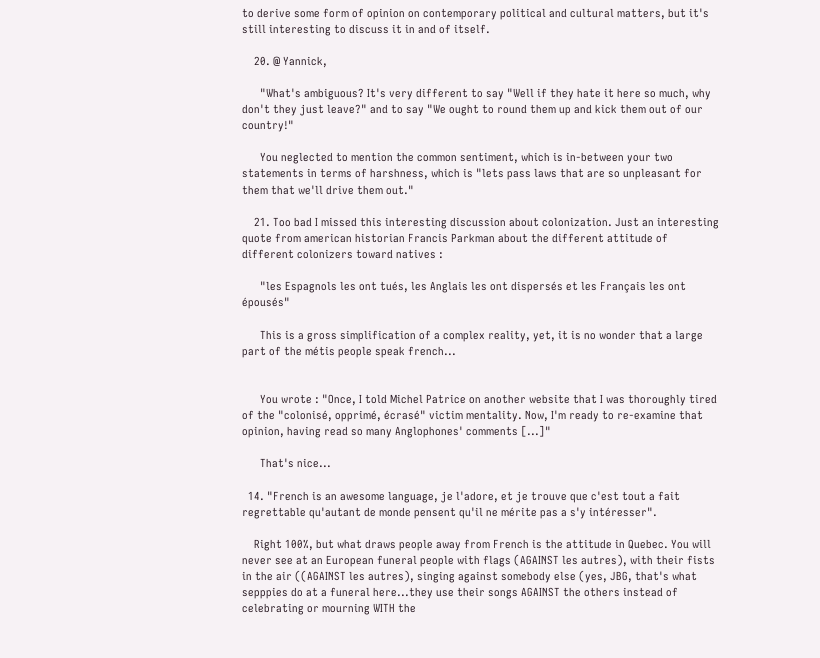to derive some form of opinion on contemporary political and cultural matters, but it's still interesting to discuss it in and of itself.

    20. @ Yannick,

      "What's ambiguous? It's very different to say "Well if they hate it here so much, why don't they just leave?" and to say "We ought to round them up and kick them out of our country!"

      You neglected to mention the common sentiment, which is in-between your two statements in terms of harshness, which is "lets pass laws that are so unpleasant for them that we'll drive them out."

    21. Too bad I missed this interesting discussion about colonization. Just an interesting quote from american historian Francis Parkman about the different attitude of different colonizers toward natives :

      "les Espagnols les ont tués, les Anglais les ont dispersés et les Français les ont épousés"

      This is a gross simplification of a complex reality, yet, it is no wonder that a large part of the métis people speak french...


      You wrote : "Once, I told Michel Patrice on another website that I was thoroughly tired of the "colonisé, opprimé, écrasé" victim mentality. Now, I'm ready to re-examine that opinion, having read so many Anglophones' comments [...]"

      That's nice...

  14. "French is an awesome language, je l'adore, et je trouve que c'est tout a fait regrettable qu'autant de monde pensent qu'il ne mérite pas a s'y intéresser".

    Right 100%, but what draws people away from French is the attitude in Quebec. You will never see at an European funeral people with flags (AGAINST les autres), with their fists in the air ((AGAINST les autres), singing against somebody else (yes, JBG, that's what sepppies do at a funeral here...they use their songs AGAINST the others instead of celebrating or mourning WITH the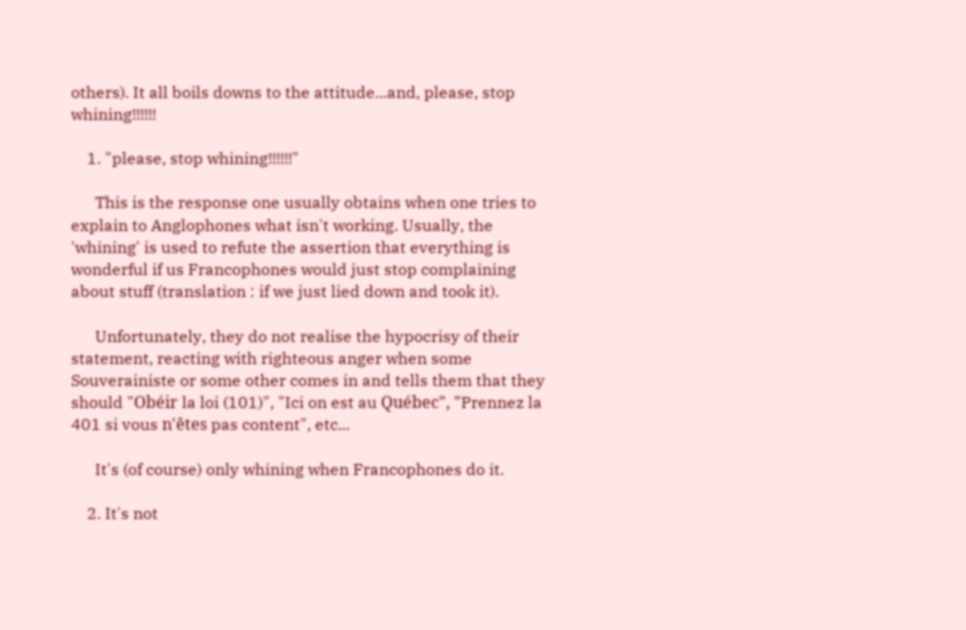others). It all boils downs to the attitude...and, please, stop whining!!!!!!

    1. "please, stop whining!!!!!!"

      This is the response one usually obtains when one tries to explain to Anglophones what isn't working. Usually, the 'whining' is used to refute the assertion that everything is wonderful if us Francophones would just stop complaining about stuff (translation : if we just lied down and took it).

      Unfortunately, they do not realise the hypocrisy of their statement, reacting with righteous anger when some Souverainiste or some other comes in and tells them that they should "Obéir la loi (101)", "Ici on est au Québec", "Prennez la 401 si vous n'êtes pas content", etc...

      It's (of course) only whining when Francophones do it.

    2. It's not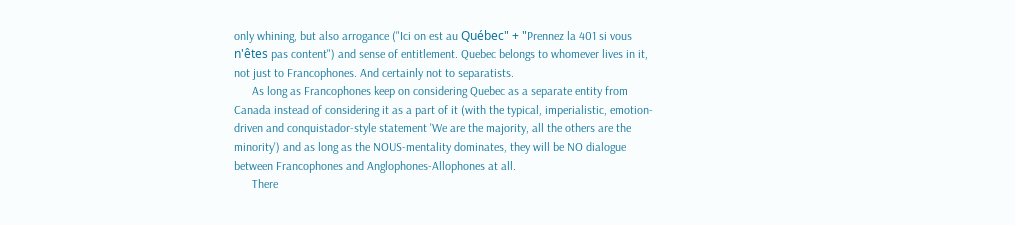only whining, but also arrogance ("Ici on est au Québec" + "Prennez la 401 si vous n'êtes pas content") and sense of entitlement. Quebec belongs to whomever lives in it, not just to Francophones. And certainly not to separatists.
      As long as Francophones keep on considering Quebec as a separate entity from Canada instead of considering it as a part of it (with the typical, imperialistic, emotion-driven and conquistador-style statement 'We are the majority, all the others are the minority') and as long as the NOUS-mentality dominates, they will be NO dialogue between Francophones and Anglophones-Allophones at all.
      There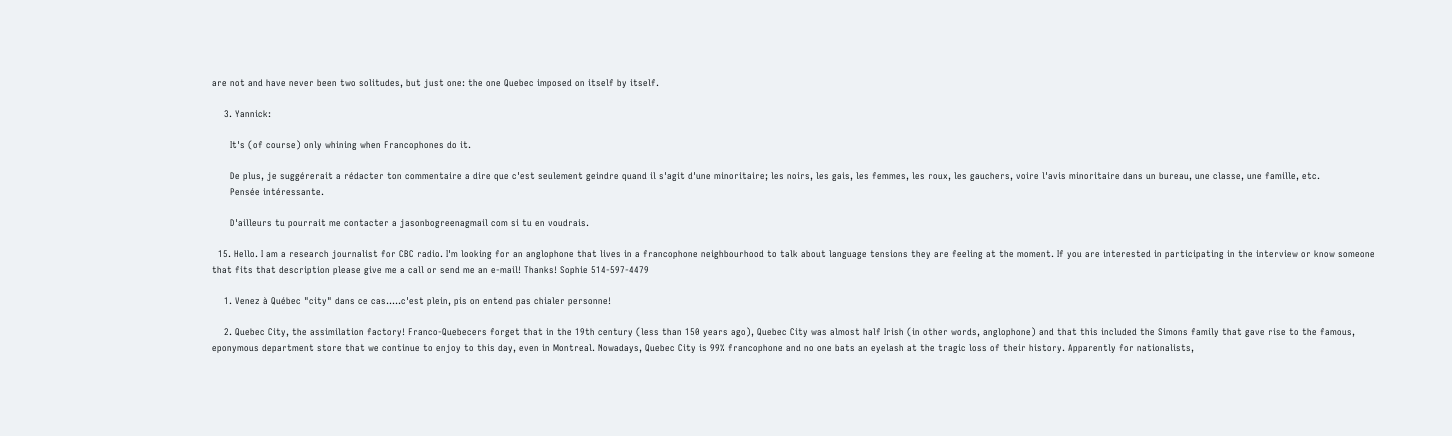are not and have never been two solitudes, but just one: the one Quebec imposed on itself by itself.

    3. Yannick:

      It's (of course) only whining when Francophones do it.

      De plus, je suggérerait a rédacter ton commentaire a dire que c'est seulement geindre quand il s'agit d'une minoritaire; les noirs, les gais, les femmes, les roux, les gauchers, voire l'avis minoritaire dans un bureau, une classe, une famille, etc.
      Pensée intéressante.

      D'ailleurs tu pourrait me contacter a jasonbogreenagmail com si tu en voudrais.

  15. Hello. I am a research journalist for CBC radio. I'm looking for an anglophone that lives in a francophone neighbourhood to talk about language tensions they are feeling at the moment. If you are interested in participating in the interview or know someone that fits that description please give me a call or send me an e-mail! Thanks! Sophie 514-597-4479

    1. Venez à Québec "city" dans ce cas.....c'est plein, pis on entend pas chialer personne!

    2. Quebec City, the assimilation factory! Franco-Quebecers forget that in the 19th century (less than 150 years ago), Quebec City was almost half Irish (in other words, anglophone) and that this included the Simons family that gave rise to the famous, eponymous department store that we continue to enjoy to this day, even in Montreal. Nowadays, Quebec City is 99% francophone and no one bats an eyelash at the tragic loss of their history. Apparently for nationalists,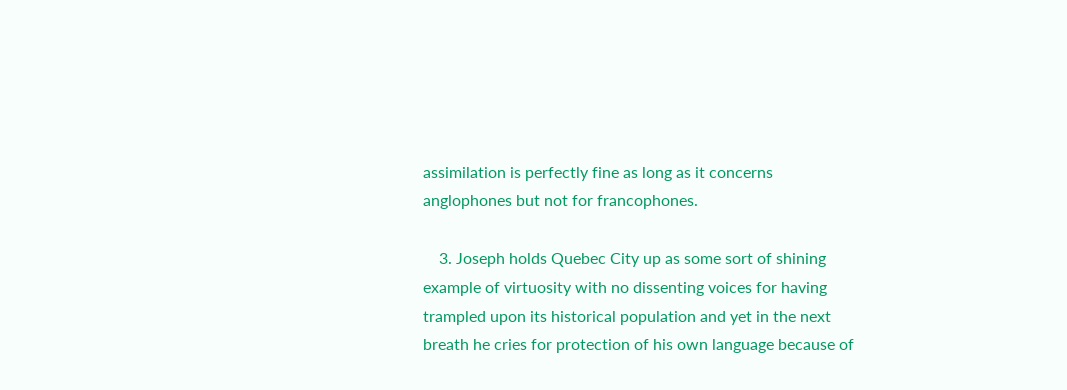assimilation is perfectly fine as long as it concerns anglophones but not for francophones.

    3. Joseph holds Quebec City up as some sort of shining example of virtuosity with no dissenting voices for having trampled upon its historical population and yet in the next breath he cries for protection of his own language because of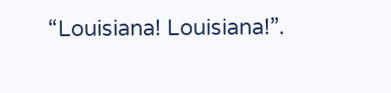“Louisiana! Louisiana!”.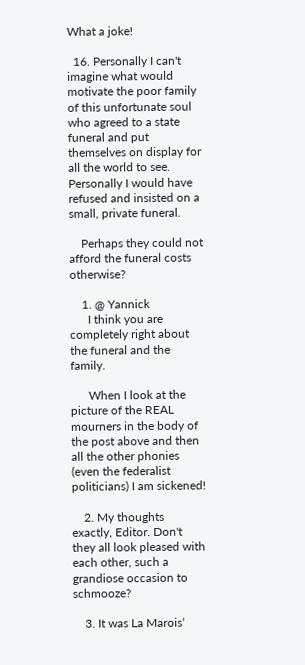What a joke!

  16. Personally I can't imagine what would motivate the poor family of this unfortunate soul who agreed to a state funeral and put themselves on display for all the world to see. Personally I would have refused and insisted on a small, private funeral.

    Perhaps they could not afford the funeral costs otherwise?

    1. @ Yannick
      I think you are completely right about the funeral and the family.

      When I look at the picture of the REAL mourners in the body of the post above and then all the other phonies (even the federalist politicians) I am sickened!

    2. My thoughts exactly, Editor. Don't they all look pleased with each other, such a grandiose occasion to schmooze?

    3. It was La Marois‘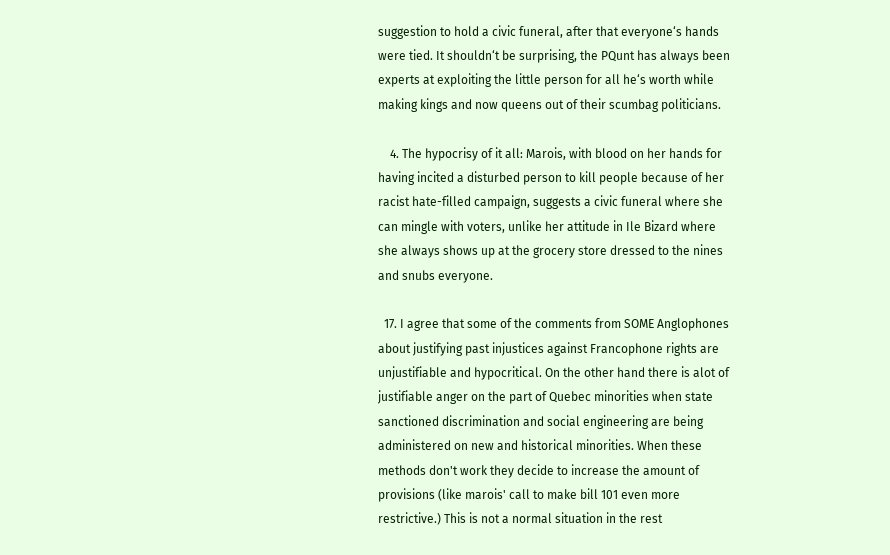suggestion to hold a civic funeral, after that everyone‘s hands were tied. It shouldn‘t be surprising, the PQunt has always been experts at exploiting the little person for all he‘s worth while making kings and now queens out of their scumbag politicians.

    4. The hypocrisy of it all: Marois, with blood on her hands for having incited a disturbed person to kill people because of her racist hate-filled campaign, suggests a civic funeral where she can mingle with voters, unlike her attitude in Ile Bizard where she always shows up at the grocery store dressed to the nines and snubs everyone.

  17. I agree that some of the comments from SOME Anglophones about justifying past injustices against Francophone rights are unjustifiable and hypocritical. On the other hand there is alot of justifiable anger on the part of Quebec minorities when state sanctioned discrimination and social engineering are being administered on new and historical minorities. When these methods don't work they decide to increase the amount of provisions (like marois' call to make bill 101 even more restrictive.) This is not a normal situation in the rest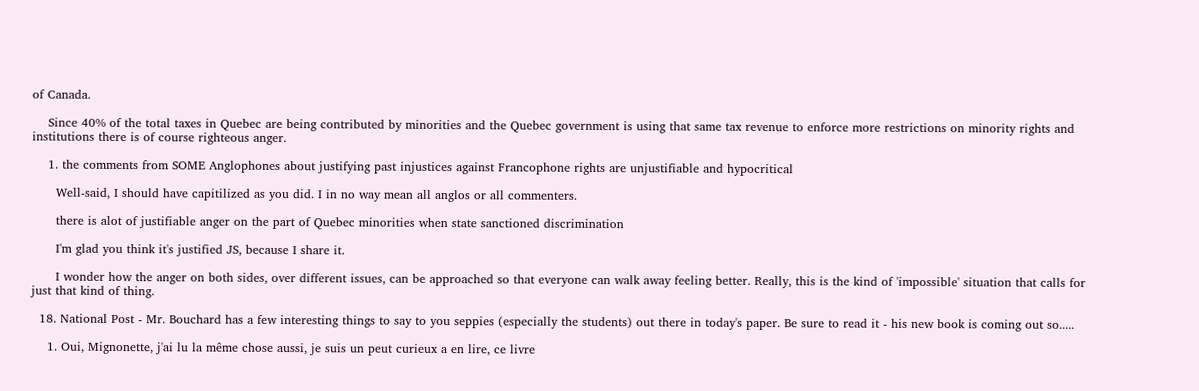of Canada.

    Since 40% of the total taxes in Quebec are being contributed by minorities and the Quebec government is using that same tax revenue to enforce more restrictions on minority rights and institutions there is of course righteous anger.

    1. the comments from SOME Anglophones about justifying past injustices against Francophone rights are unjustifiable and hypocritical

      Well-said, I should have capitilized as you did. I in no way mean all anglos or all commenters.

      there is alot of justifiable anger on the part of Quebec minorities when state sanctioned discrimination

      I'm glad you think it's justified JS, because I share it.

      I wonder how the anger on both sides, over different issues, can be approached so that everyone can walk away feeling better. Really, this is the kind of 'impossible' situation that calls for just that kind of thing.

  18. National Post - Mr. Bouchard has a few interesting things to say to you seppies (especially the students) out there in today's paper. Be sure to read it - his new book is coming out so.....

    1. Oui, Mignonette, j'ai lu la même chose aussi, je suis un peut curieux a en lire, ce livre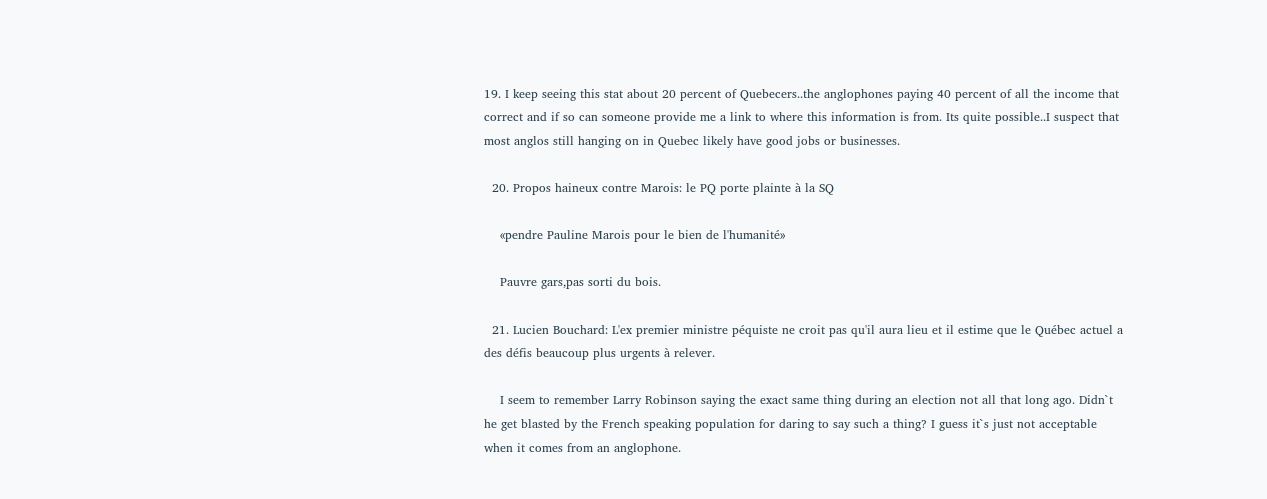19. I keep seeing this stat about 20 percent of Quebecers..the anglophones paying 40 percent of all the income that correct and if so can someone provide me a link to where this information is from. Its quite possible..I suspect that most anglos still hanging on in Quebec likely have good jobs or businesses.

  20. Propos haineux contre Marois: le PQ porte plainte à la SQ

    «pendre Pauline Marois pour le bien de l'humanité»

    Pauvre gars,pas sorti du bois.

  21. Lucien Bouchard: L'ex premier ministre péquiste ne croit pas qu'il aura lieu et il estime que le Québec actuel a des défis beaucoup plus urgents à relever.

    I seem to remember Larry Robinson saying the exact same thing during an election not all that long ago. Didn`t he get blasted by the French speaking population for daring to say such a thing? I guess it`s just not acceptable when it comes from an anglophone.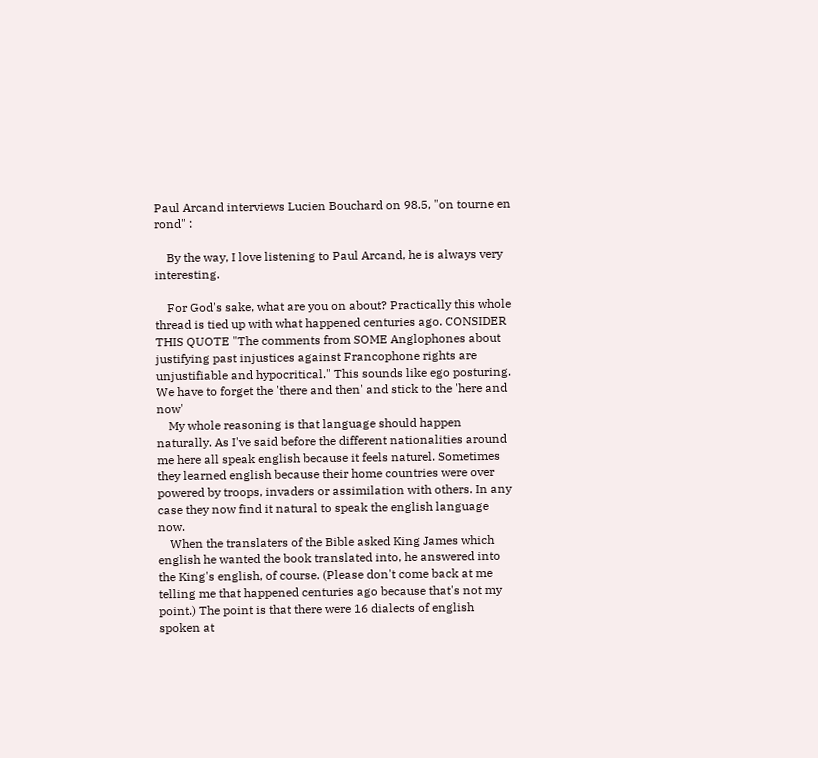Paul Arcand interviews Lucien Bouchard on 98.5, "on tourne en rond" :

    By the way, I love listening to Paul Arcand, he is always very interesting.

    For God's sake, what are you on about? Practically this whole thread is tied up with what happened centuries ago. CONSIDER THIS QUOTE "The comments from SOME Anglophones about justifying past injustices against Francophone rights are unjustifiable and hypocritical." This sounds like ego posturing. We have to forget the 'there and then' and stick to the 'here and now'
    My whole reasoning is that language should happen naturally. As I've said before the different nationalities around me here all speak english because it feels naturel. Sometimes they learned english because their home countries were over powered by troops, invaders or assimilation with others. In any case they now find it natural to speak the english language now.
    When the translaters of the Bible asked King James which english he wanted the book translated into, he answered into the King's english, of course. (Please don't come back at me telling me that happened centuries ago because that's not my point.) The point is that there were 16 dialects of english spoken at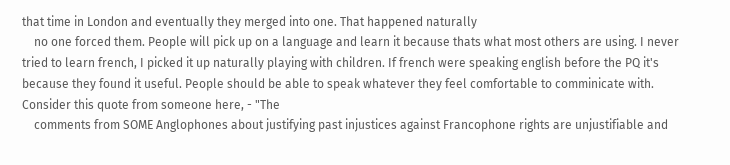that time in London and eventually they merged into one. That happened naturally
    no one forced them. People will pick up on a language and learn it because thats what most others are using. I never tried to learn french, I picked it up naturally playing with children. If french were speaking english before the PQ it's because they found it useful. People should be able to speak whatever they feel comfortable to comminicate with. Consider this quote from someone here, - "The
    comments from SOME Anglophones about justifying past injustices against Francophone rights are unjustifiable and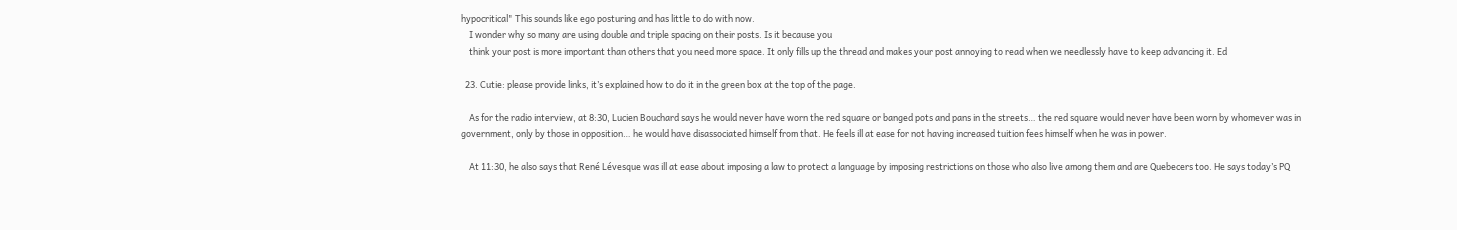hypocritical" This sounds like ego posturing and has little to do with now.
    I wonder why so many are using double and triple spacing on their posts. Is it because you
    think your post is more important than others that you need more space. It only fills up the thread and makes your post annoying to read when we needlessly have to keep advancing it. Ed

  23. Cutie: please provide links, it’s explained how to do it in the green box at the top of the page.

    As for the radio interview, at 8:30, Lucien Bouchard says he would never have worn the red square or banged pots and pans in the streets… the red square would never have been worn by whomever was in government, only by those in opposition… he would have disassociated himself from that. He feels ill at ease for not having increased tuition fees himself when he was in power.

    At 11:30, he also says that René Lévesque was ill at ease about imposing a law to protect a language by imposing restrictions on those who also live among them and are Quebecers too. He says today’s PQ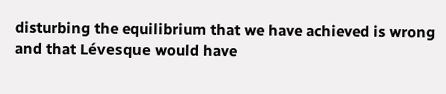disturbing the equilibrium that we have achieved is wrong and that Lévesque would have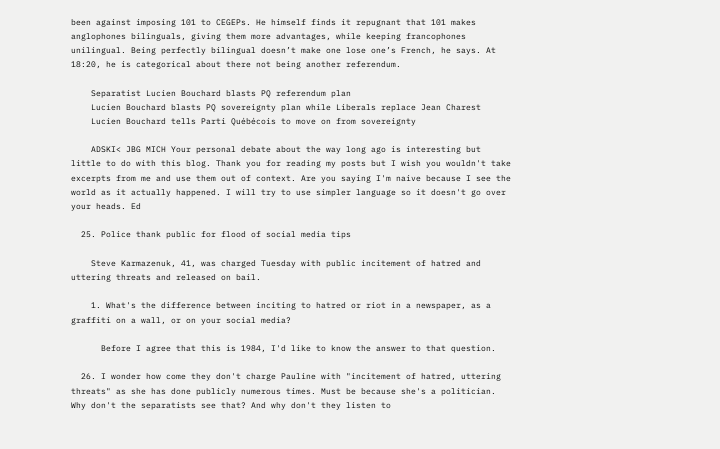been against imposing 101 to CEGEPs. He himself finds it repugnant that 101 makes anglophones bilinguals, giving them more advantages, while keeping francophones unilingual. Being perfectly bilingual doesn’t make one lose one’s French, he says. At 18:20, he is categorical about there not being another referendum.

    Separatist Lucien Bouchard blasts PQ referendum plan
    Lucien Bouchard blasts PQ sovereignty plan while Liberals replace Jean Charest
    Lucien Bouchard tells Parti Québécois to move on from sovereignty

    ADSKI< JBG MICH Your personal debate about the way long ago is interesting but little to do with this blog. Thank you for reading my posts but I wish you wouldn't take excerpts from me and use them out of context. Are you saying I'm naive because I see the world as it actually happened. I will try to use simpler language so it doesn't go over your heads. Ed

  25. Police thank public for flood of social media tips

    Steve Karmazenuk, 41, was charged Tuesday with public incitement of hatred and uttering threats and released on bail.

    1. What's the difference between inciting to hatred or riot in a newspaper, as a graffiti on a wall, or on your social media?

      Before I agree that this is 1984, I'd like to know the answer to that question.

  26. I wonder how come they don't charge Pauline with "incitement of hatred, uttering threats" as she has done publicly numerous times. Must be because she's a politician. Why don't the separatists see that? And why don't they listen to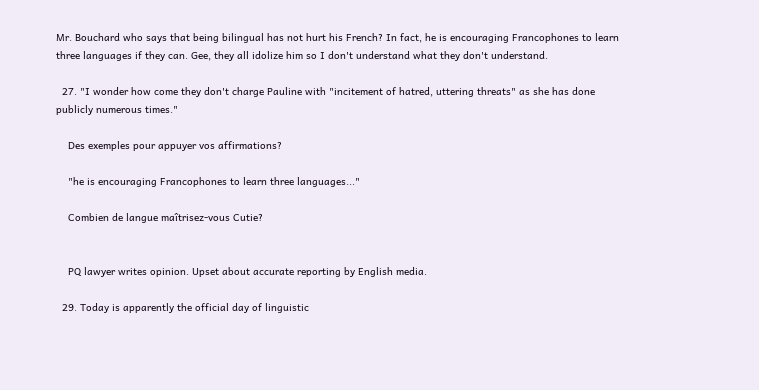Mr. Bouchard who says that being bilingual has not hurt his French? In fact, he is encouraging Francophones to learn three languages if they can. Gee, they all idolize him so I don't understand what they don't understand.

  27. "I wonder how come they don't charge Pauline with "incitement of hatred, uttering threats" as she has done publicly numerous times."

    Des exemples pour appuyer vos affirmations?

    "he is encouraging Francophones to learn three languages..."

    Combien de langue maîtrisez-vous Cutie?


    PQ lawyer writes opinion. Upset about accurate reporting by English media.

  29. Today is apparently the official day of linguistic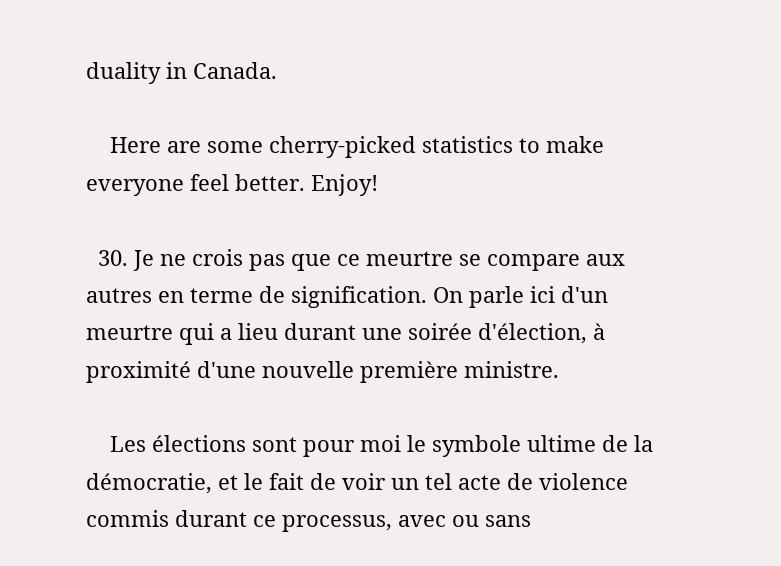duality in Canada.

    Here are some cherry-picked statistics to make everyone feel better. Enjoy!

  30. Je ne crois pas que ce meurtre se compare aux autres en terme de signification. On parle ici d'un meurtre qui a lieu durant une soirée d'élection, à proximité d'une nouvelle première ministre.

    Les élections sont pour moi le symbole ultime de la démocratie, et le fait de voir un tel acte de violence commis durant ce processus, avec ou sans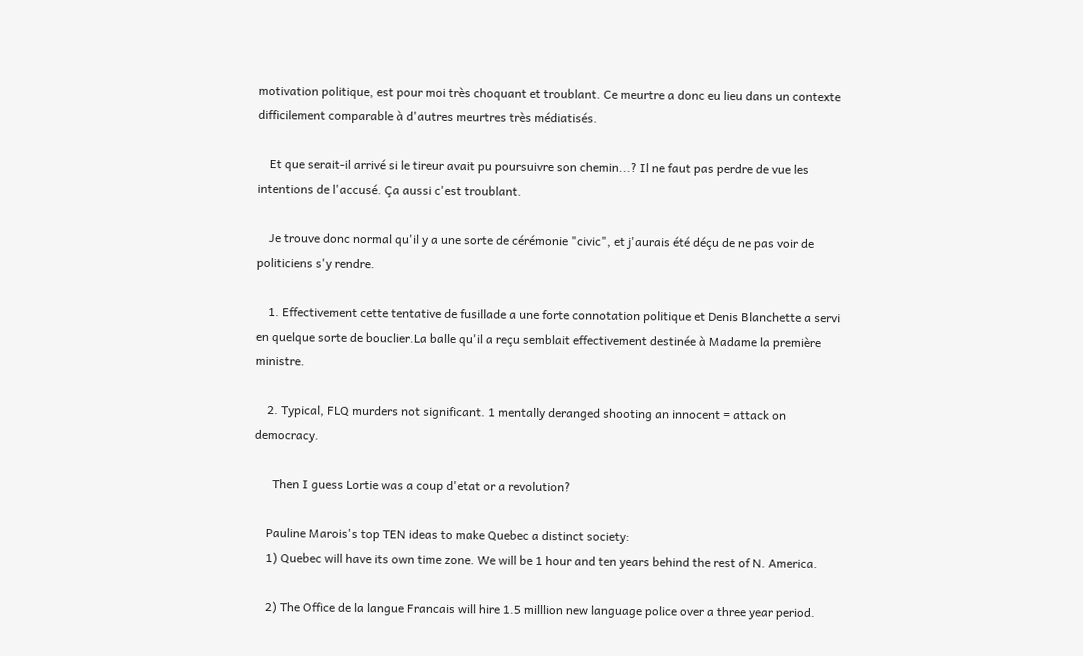motivation politique, est pour moi très choquant et troublant. Ce meurtre a donc eu lieu dans un contexte difficilement comparable à d'autres meurtres très médiatisés.

    Et que serait-il arrivé si le tireur avait pu poursuivre son chemin...? Il ne faut pas perdre de vue les intentions de l'accusé. Ça aussi c'est troublant.

    Je trouve donc normal qu'il y a une sorte de cérémonie "civic", et j'aurais été déçu de ne pas voir de politiciens s'y rendre.

    1. Effectivement cette tentative de fusillade a une forte connotation politique et Denis Blanchette a servi en quelque sorte de bouclier.La balle qu'il a reçu semblait effectivement destinée à Madame la première ministre.

    2. Typical, FLQ murders not significant. 1 mentally deranged shooting an innocent = attack on democracy.

      Then I guess Lortie was a coup d'etat or a revolution?

    Pauline Marois's top TEN ideas to make Quebec a distinct society:
    1) Quebec will have its own time zone. We will be 1 hour and ten years behind the rest of N. America.

    2) The Office de la langue Francais will hire 1.5 milllion new language police over a three year period.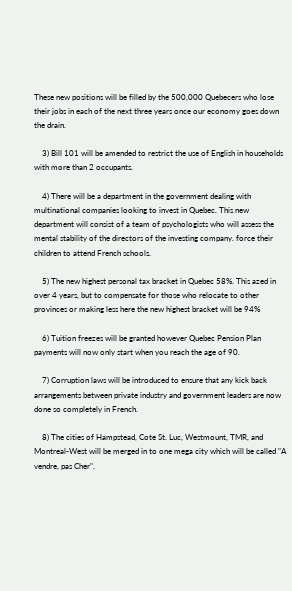These new positions will be filled by the 500,000 Quebecers who lose their jobs in each of the next three years once our economy goes down the drain.

    3) Bill 101 will be amended to restrict the use of English in households with more than 2 occupants.

    4) There will be a department in the government dealing with multinational companies looking to invest in Quebec. This new department will consist of a team of psychologists who will assess the mental stability of the directors of the investing company. force their children to attend French schools.

    5) The new highest personal tax bracket in Quebec 58%. This azed in over 4 years, but to compensate for those who relocate to other provinces or making less here the new highest bracket will be 94%

    6) Tuition freezes will be granted however Quebec Pension Plan payments will now only start when you reach the age of 90.

    7) Corruption laws will be introduced to ensure that any kick back arrangements between private industry and government leaders are now done so completely in French.

    8) The cities of Hampstead, Cote St. Luc, Westmount, TMR, and Montreal-West will be merged in to one mega city which will be called "A vendre, pas Cher".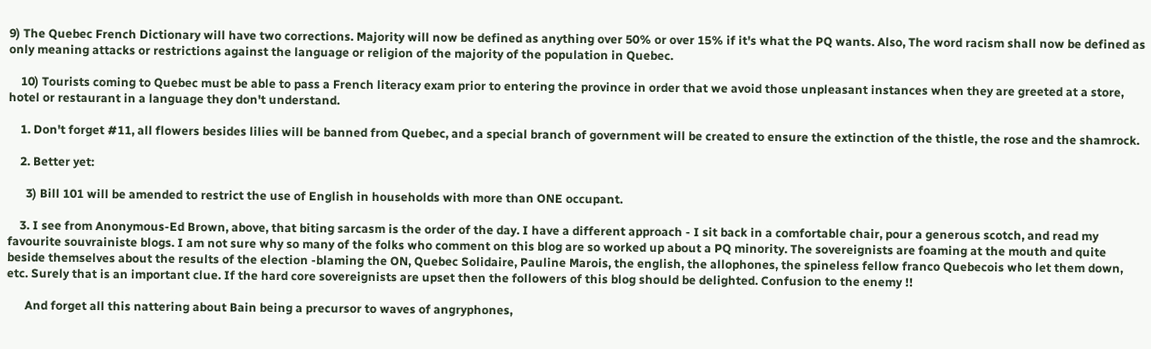9) The Quebec French Dictionary will have two corrections. Majority will now be defined as anything over 50% or over 15% if it's what the PQ wants. Also, The word racism shall now be defined as only meaning attacks or restrictions against the language or religion of the majority of the population in Quebec.

    10) Tourists coming to Quebec must be able to pass a French literacy exam prior to entering the province in order that we avoid those unpleasant instances when they are greeted at a store, hotel or restaurant in a language they don't understand.

    1. Don't forget #11, all flowers besides lilies will be banned from Quebec, and a special branch of government will be created to ensure the extinction of the thistle, the rose and the shamrock.

    2. Better yet:

      3) Bill 101 will be amended to restrict the use of English in households with more than ONE occupant.

    3. I see from Anonymous-Ed Brown, above, that biting sarcasm is the order of the day. I have a different approach - I sit back in a comfortable chair, pour a generous scotch, and read my favourite souvrainiste blogs. I am not sure why so many of the folks who comment on this blog are so worked up about a PQ minority. The sovereignists are foaming at the mouth and quite beside themselves about the results of the election -blaming the ON, Quebec Solidaire, Pauline Marois, the english, the allophones, the spineless fellow franco Quebecois who let them down, etc. Surely that is an important clue. If the hard core sovereignists are upset then the followers of this blog should be delighted. Confusion to the enemy !!

      And forget all this nattering about Bain being a precursor to waves of angryphones,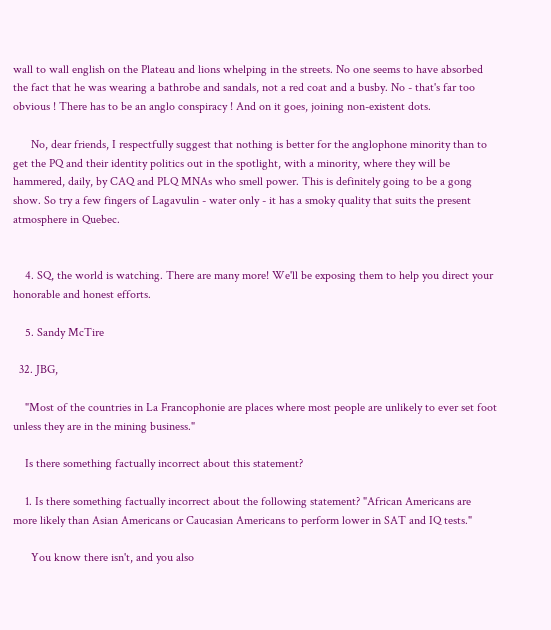wall to wall english on the Plateau and lions whelping in the streets. No one seems to have absorbed the fact that he was wearing a bathrobe and sandals, not a red coat and a busby. No - that's far too obvious ! There has to be an anglo conspiracy ! And on it goes, joining non-existent dots.

      No, dear friends, I respectfully suggest that nothing is better for the anglophone minority than to get the PQ and their identity politics out in the spotlight, with a minority, where they will be hammered, daily, by CAQ and PLQ MNAs who smell power. This is definitely going to be a gong show. So try a few fingers of Lagavulin - water only - it has a smoky quality that suits the present atmosphere in Quebec.


    4. SQ, the world is watching. There are many more! We'll be exposing them to help you direct your honorable and honest efforts.

    5. Sandy McTire

  32. JBG,

    "Most of the countries in La Francophonie are places where most people are unlikely to ever set foot unless they are in the mining business."

    Is there something factually incorrect about this statement?

    1. Is there something factually incorrect about the following statement? "African Americans are more likely than Asian Americans or Caucasian Americans to perform lower in SAT and IQ tests."

      You know there isn't, and you also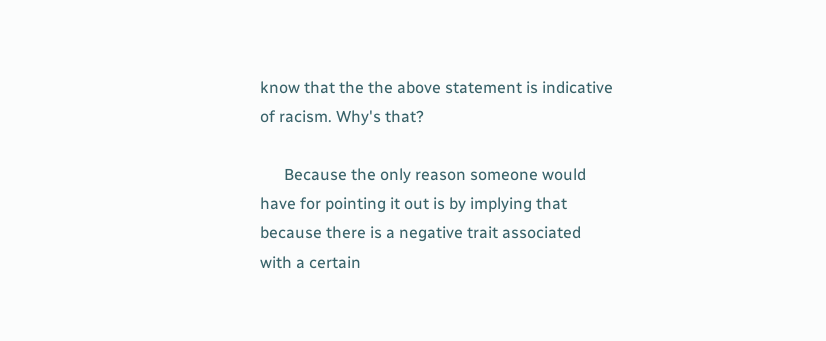know that the the above statement is indicative of racism. Why's that?

      Because the only reason someone would have for pointing it out is by implying that because there is a negative trait associated with a certain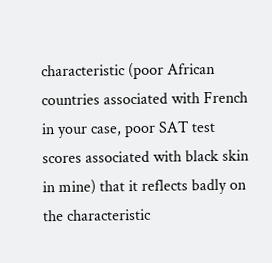characteristic (poor African countries associated with French in your case, poor SAT test scores associated with black skin in mine) that it reflects badly on the characteristic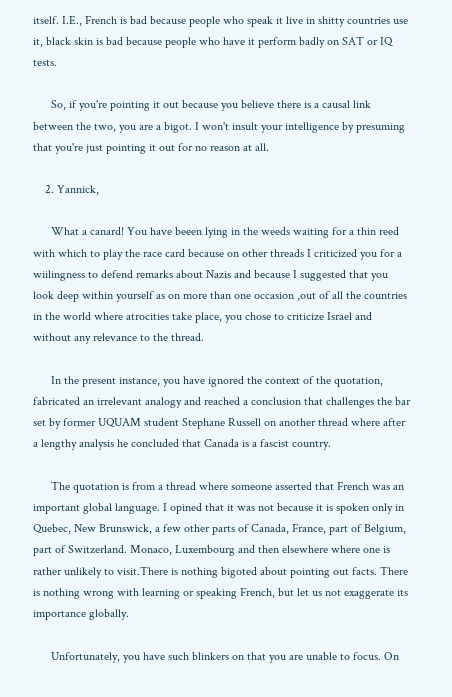itself. I.E., French is bad because people who speak it live in shitty countries use it, black skin is bad because people who have it perform badly on SAT or IQ tests.

      So, if you're pointing it out because you believe there is a causal link between the two, you are a bigot. I won't insult your intelligence by presuming that you're just pointing it out for no reason at all.

    2. Yannick,

      What a canard! You have beeen lying in the weeds waiting for a thin reed with which to play the race card because on other threads I criticized you for a wiilingness to defend remarks about Nazis and because I suggested that you look deep within yourself as on more than one occasion ,out of all the countries in the world where atrocities take place, you chose to criticize Israel and without any relevance to the thread.

      In the present instance, you have ignored the context of the quotation, fabricated an irrelevant analogy and reached a conclusion that challenges the bar set by former UQUAM student Stephane Russell on another thread where after a lengthy analysis he concluded that Canada is a fascist country.

      The quotation is from a thread where someone asserted that French was an important global language. I opined that it was not because it is spoken only in Quebec, New Brunswick, a few other parts of Canada, France, part of Belgium, part of Switzerland. Monaco, Luxembourg and then elsewhere where one is rather unlikely to visit.There is nothing bigoted about pointing out facts. There is nothing wrong with learning or speaking French, but let us not exaggerate its importance globally.

      Unfortunately, you have such blinkers on that you are unable to focus. On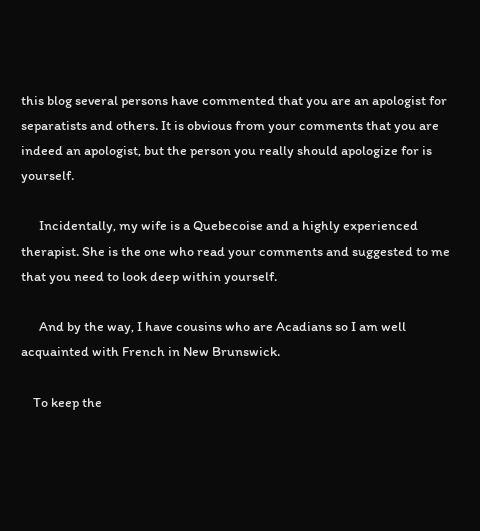this blog several persons have commented that you are an apologist for separatists and others. It is obvious from your comments that you are indeed an apologist, but the person you really should apologize for is yourself.

      Incidentally, my wife is a Quebecoise and a highly experienced therapist. She is the one who read your comments and suggested to me that you need to look deep within yourself.

      And by the way, I have cousins who are Acadians so I am well acquainted with French in New Brunswick.

    To keep the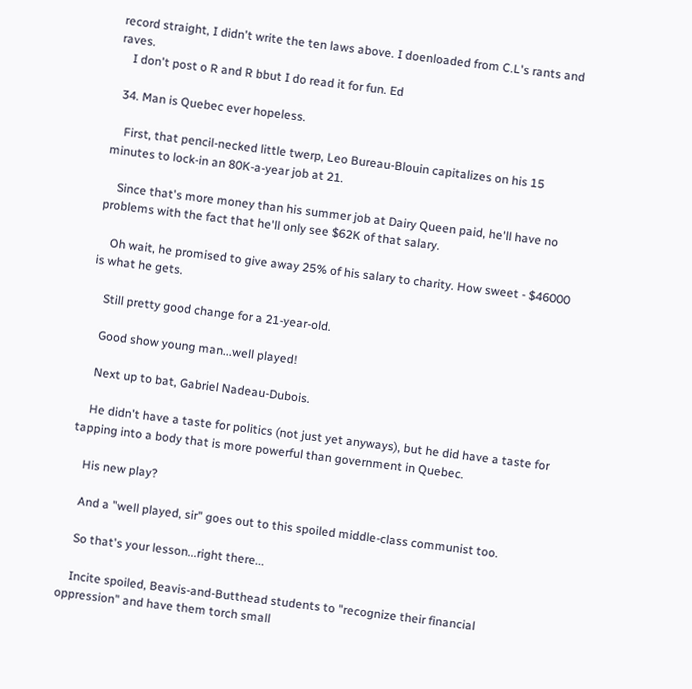record straight, I didn't write the ten laws above. I doenloaded from C.L's rants and raves.
    I don't post o R and R bbut I do read it for fun. Ed

  34. Man is Quebec ever hopeless.

    First, that pencil-necked little twerp, Leo Bureau-Blouin capitalizes on his 15 minutes to lock-in an 80K-a-year job at 21.

    Since that's more money than his summer job at Dairy Queen paid, he'll have no problems with the fact that he'll only see $62K of that salary.

    Oh wait, he promised to give away 25% of his salary to charity. How sweet - $46000 is what he gets.

    Still pretty good change for a 21-year-old.

    Good show young man...well played!

    Next up to bat, Gabriel Nadeau-Dubois.

    He didn't have a taste for politics (not just yet anyways), but he did have a taste for tapping into a body that is more powerful than government in Quebec.

    His new play?

    And a "well played, sir" goes out to this spoiled middle-class communist too.

    So that's your lesson...right there...

    Incite spoiled, Beavis-and-Butthead students to "recognize their financial oppression" and have them torch small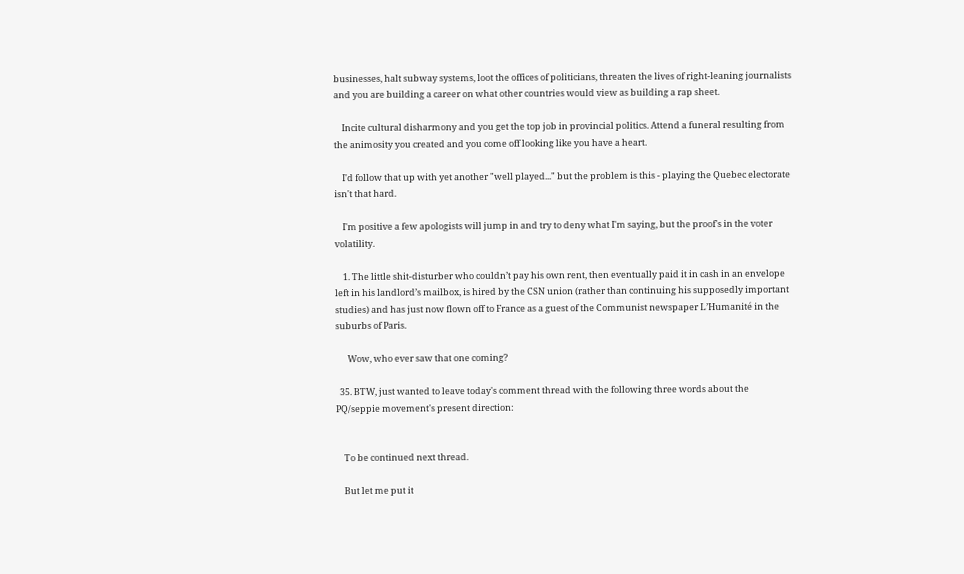businesses, halt subway systems, loot the offices of politicians, threaten the lives of right-leaning journalists and you are building a career on what other countries would view as building a rap sheet.

    Incite cultural disharmony and you get the top job in provincial politics. Attend a funeral resulting from the animosity you created and you come off looking like you have a heart.

    I'd follow that up with yet another "well played..." but the problem is this - playing the Quebec electorate isn't that hard.

    I'm positive a few apologists will jump in and try to deny what I'm saying, but the proof's in the voter volatility.

    1. The little shit-disturber who couldn’t pay his own rent, then eventually paid it in cash in an envelope left in his landlord’s mailbox, is hired by the CSN union (rather than continuing his supposedly important studies) and has just now flown off to France as a guest of the Communist newspaper L’Humanité in the suburbs of Paris.

      Wow, who ever saw that one coming?

  35. BTW, just wanted to leave today's comment thread with the following three words about the PQ/seppie movement's present direction:


    To be continued next thread.

    But let me put it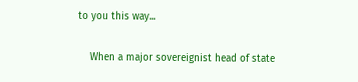to you this way...

    When a major sovereignist head of state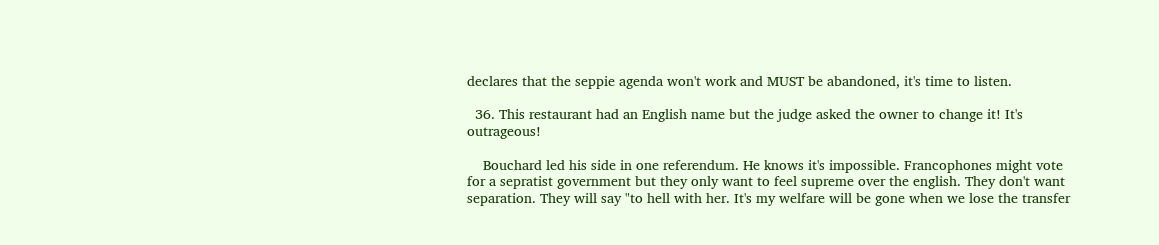declares that the seppie agenda won't work and MUST be abandoned, it's time to listen.

  36. This restaurant had an English name but the judge asked the owner to change it! It's outrageous!

    Bouchard led his side in one referendum. He knows it's impossible. Francophones might vote for a sepratist government but they only want to feel supreme over the english. They don't want separation. They will say "to hell with her. It's my welfare will be gone when we lose the transfer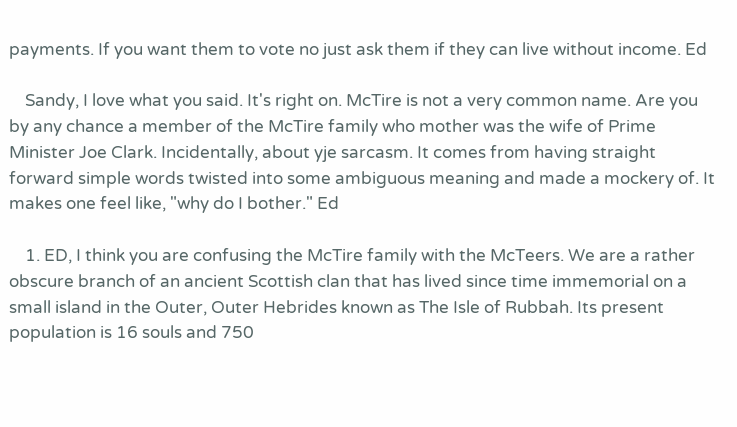payments. If you want them to vote no just ask them if they can live without income. Ed

    Sandy, I love what you said. It's right on. McTire is not a very common name. Are you by any chance a member of the McTire family who mother was the wife of Prime Minister Joe Clark. Incidentally, about yje sarcasm. It comes from having straight forward simple words twisted into some ambiguous meaning and made a mockery of. It makes one feel like, "why do I bother." Ed

    1. ED, I think you are confusing the McTire family with the McTeers. We are a rather obscure branch of an ancient Scottish clan that has lived since time immemorial on a small island in the Outer, Outer Hebrides known as The Isle of Rubbah. Its present population is 16 souls and 750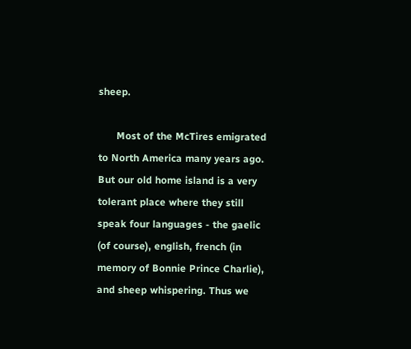sheep.

      Most of the McTires emigrated to North America many years ago. But our old home island is a very tolerant place where they still speak four languages - the gaelic (of course), english, french (in memory of Bonnie Prince Charlie), and sheep whispering. Thus we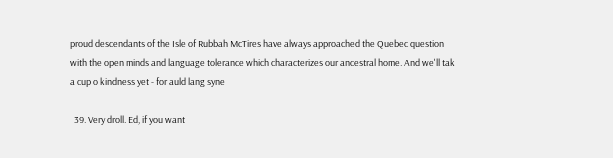proud descendants of the Isle of Rubbah McTires have always approached the Quebec question with the open minds and language tolerance which characterizes our ancestral home. And we'll tak a cup o kindness yet - for auld lang syne

  39. Very droll. Ed, if you want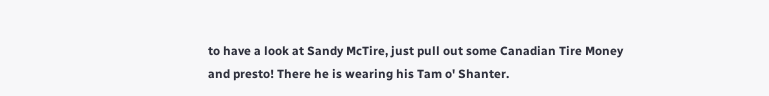to have a look at Sandy McTire, just pull out some Canadian Tire Money and presto! There he is wearing his Tam o' Shanter.